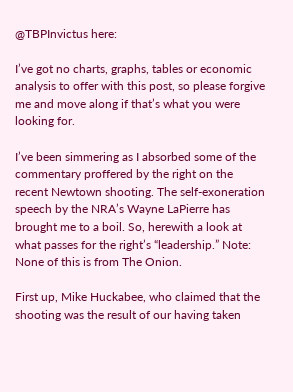@TBPInvictus here:

I’ve got no charts, graphs, tables or economic analysis to offer with this post, so please forgive me and move along if that’s what you were looking for.

I’ve been simmering as I absorbed some of the commentary proffered by the right on the recent Newtown shooting. The self-exoneration speech by the NRA’s Wayne LaPierre has brought me to a boil. So, herewith a look at what passes for the right’s “leadership.” Note: None of this is from The Onion.

First up, Mike Huckabee, who claimed that the shooting was the result of our having taken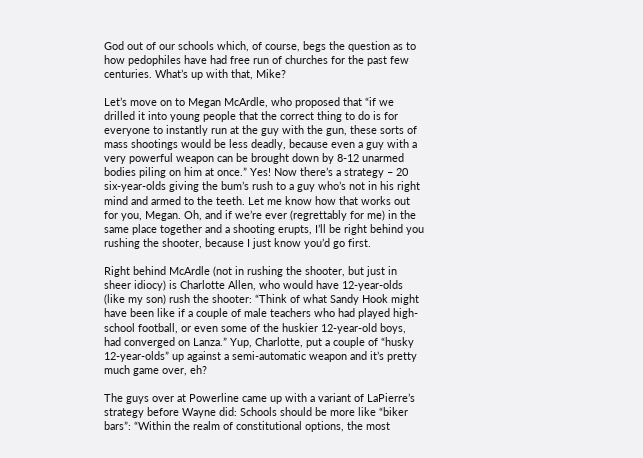God out of our schools which, of course, begs the question as to how pedophiles have had free run of churches for the past few centuries. What’s up with that, Mike?

Let’s move on to Megan McArdle, who proposed that “if we drilled it into young people that the correct thing to do is for everyone to instantly run at the guy with the gun, these sorts of mass shootings would be less deadly, because even a guy with a very powerful weapon can be brought down by 8-12 unarmed bodies piling on him at once.” Yes! Now there’s a strategy – 20 six-year-olds giving the bum’s rush to a guy who’s not in his right mind and armed to the teeth. Let me know how that works out for you, Megan. Oh, and if we’re ever (regrettably for me) in the same place together and a shooting erupts, I’ll be right behind you rushing the shooter, because I just know you’d go first.

Right behind McArdle (not in rushing the shooter, but just in sheer idiocy) is Charlotte Allen, who would have 12-year-olds (like my son) rush the shooter: “Think of what Sandy Hook might have been like if a couple of male teachers who had played high-school football, or even some of the huskier 12-year-old boys, had converged on Lanza.” Yup, Charlotte, put a couple of “husky 12-year-olds” up against a semi-automatic weapon and it’s pretty much game over, eh?

The guys over at Powerline came up with a variant of LaPierre’s strategy before Wayne did: Schools should be more like “biker bars”: “Within the realm of constitutional options, the most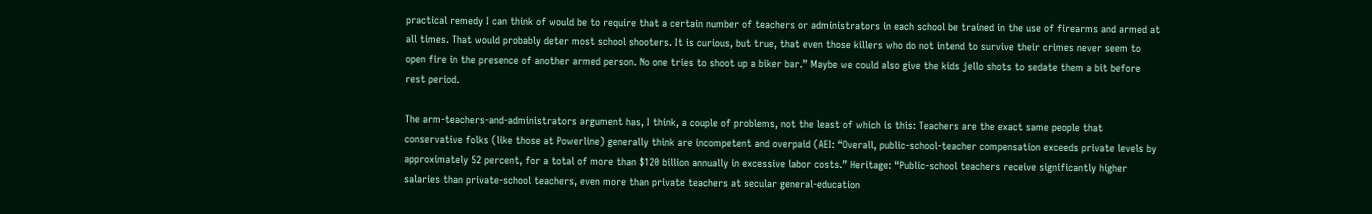practical remedy I can think of would be to require that a certain number of teachers or administrators in each school be trained in the use of firearms and armed at all times. That would probably deter most school shooters. It is curious, but true, that even those killers who do not intend to survive their crimes never seem to open fire in the presence of another armed person. No one tries to shoot up a biker bar.” Maybe we could also give the kids jello shots to sedate them a bit before rest period.

The arm-teachers-and-administrators argument has, I think, a couple of problems, not the least of which is this: Teachers are the exact same people that conservative folks (like those at Powerline) generally think are incompetent and overpaid (AEI: “Overall, public-school-teacher compensation exceeds private levels by approximately 52 percent, for a total of more than $120 billion annually in excessive labor costs.” Heritage: “Public-school teachers receive significantly higher salaries than private-school teachers, even more than private teachers at secular general-education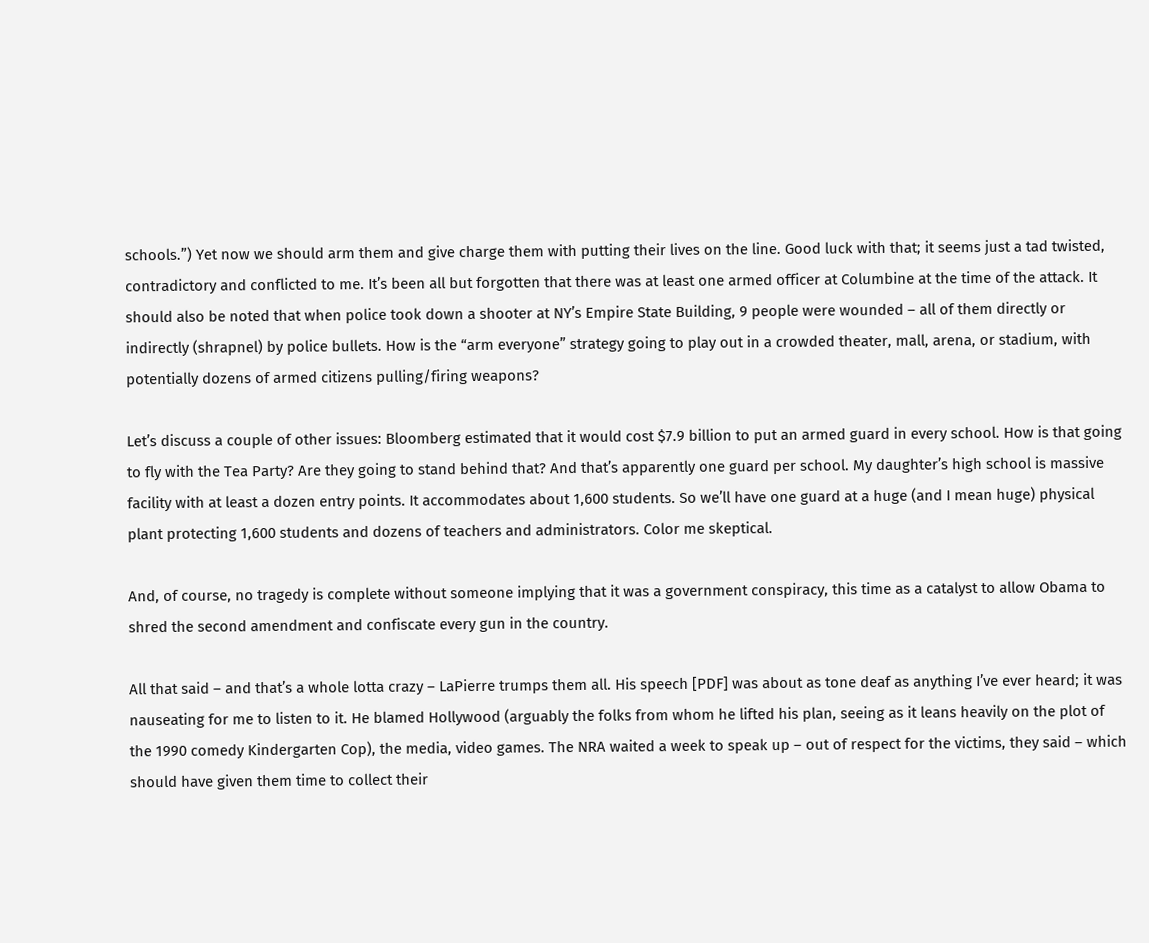schools.”) Yet now we should arm them and give charge them with putting their lives on the line. Good luck with that; it seems just a tad twisted, contradictory and conflicted to me. It’s been all but forgotten that there was at least one armed officer at Columbine at the time of the attack. It should also be noted that when police took down a shooter at NY’s Empire State Building, 9 people were wounded – all of them directly or indirectly (shrapnel) by police bullets. How is the “arm everyone” strategy going to play out in a crowded theater, mall, arena, or stadium, with potentially dozens of armed citizens pulling/firing weapons?

Let’s discuss a couple of other issues: Bloomberg estimated that it would cost $7.9 billion to put an armed guard in every school. How is that going to fly with the Tea Party? Are they going to stand behind that? And that’s apparently one guard per school. My daughter’s high school is massive facility with at least a dozen entry points. It accommodates about 1,600 students. So we’ll have one guard at a huge (and I mean huge) physical plant protecting 1,600 students and dozens of teachers and administrators. Color me skeptical.

And, of course, no tragedy is complete without someone implying that it was a government conspiracy, this time as a catalyst to allow Obama to shred the second amendment and confiscate every gun in the country.

All that said – and that’s a whole lotta crazy – LaPierre trumps them all. His speech [PDF] was about as tone deaf as anything I’ve ever heard; it was nauseating for me to listen to it. He blamed Hollywood (arguably the folks from whom he lifted his plan, seeing as it leans heavily on the plot of the 1990 comedy Kindergarten Cop), the media, video games. The NRA waited a week to speak up – out of respect for the victims, they said – which should have given them time to collect their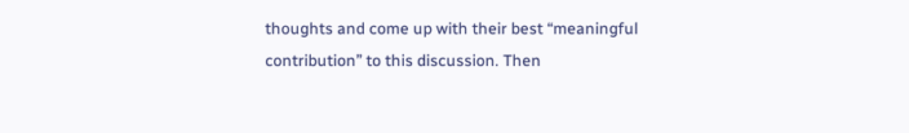thoughts and come up with their best “meaningful contribution” to this discussion. Then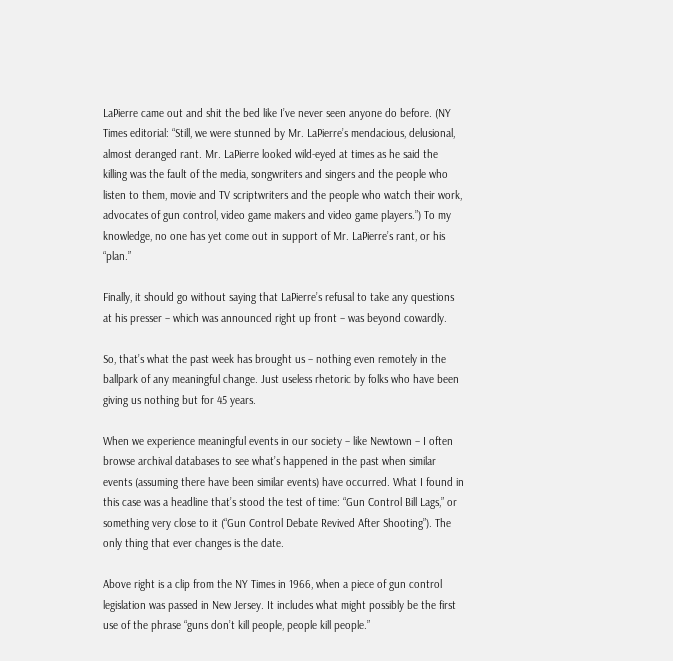LaPierre came out and shit the bed like I’ve never seen anyone do before. (NY Times editorial: “Still, we were stunned by Mr. LaPierre’s mendacious, delusional, almost deranged rant. Mr. LaPierre looked wild-eyed at times as he said the killing was the fault of the media, songwriters and singers and the people who listen to them, movie and TV scriptwriters and the people who watch their work, advocates of gun control, video game makers and video game players.”) To my knowledge, no one has yet come out in support of Mr. LaPierre’s rant, or his “plan.”

Finally, it should go without saying that LaPierre’s refusal to take any questions at his presser – which was announced right up front – was beyond cowardly.

So, that’s what the past week has brought us – nothing even remotely in the ballpark of any meaningful change. Just useless rhetoric by folks who have been giving us nothing but for 45 years.

When we experience meaningful events in our society – like Newtown – I often browse archival databases to see what’s happened in the past when similar events (assuming there have been similar events) have occurred. What I found in this case was a headline that’s stood the test of time: “Gun Control Bill Lags,” or something very close to it (“Gun Control Debate Revived After Shooting”). The only thing that ever changes is the date.

Above right is a clip from the NY Times in 1966, when a piece of gun control legislation was passed in New Jersey. It includes what might possibly be the first use of the phrase “guns don’t kill people, people kill people.”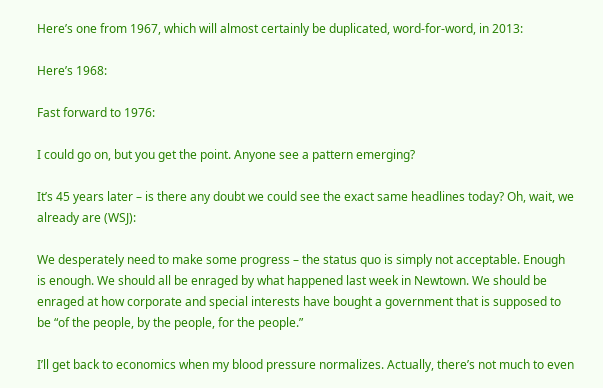Here’s one from 1967, which will almost certainly be duplicated, word-for-word, in 2013:

Here’s 1968:

Fast forward to 1976:

I could go on, but you get the point. Anyone see a pattern emerging?

It’s 45 years later – is there any doubt we could see the exact same headlines today? Oh, wait, we already are (WSJ):

We desperately need to make some progress – the status quo is simply not acceptable. Enough is enough. We should all be enraged by what happened last week in Newtown. We should be enraged at how corporate and special interests have bought a government that is supposed to be “of the people, by the people, for the people.”

I’ll get back to economics when my blood pressure normalizes. Actually, there’s not much to even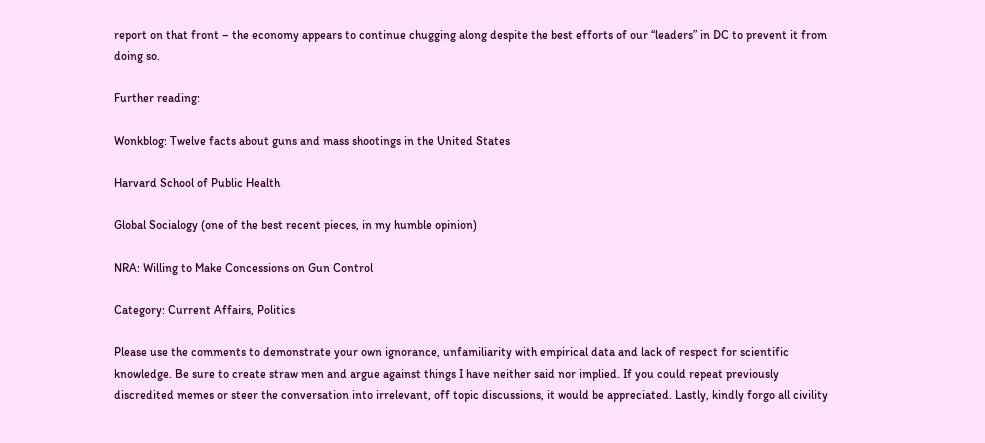report on that front – the economy appears to continue chugging along despite the best efforts of our “leaders” in DC to prevent it from doing so.

Further reading:

Wonkblog: Twelve facts about guns and mass shootings in the United States

Harvard School of Public Health

Global Socialogy (one of the best recent pieces, in my humble opinion)

NRA: Willing to Make Concessions on Gun Control

Category: Current Affairs, Politics

Please use the comments to demonstrate your own ignorance, unfamiliarity with empirical data and lack of respect for scientific knowledge. Be sure to create straw men and argue against things I have neither said nor implied. If you could repeat previously discredited memes or steer the conversation into irrelevant, off topic discussions, it would be appreciated. Lastly, kindly forgo all civility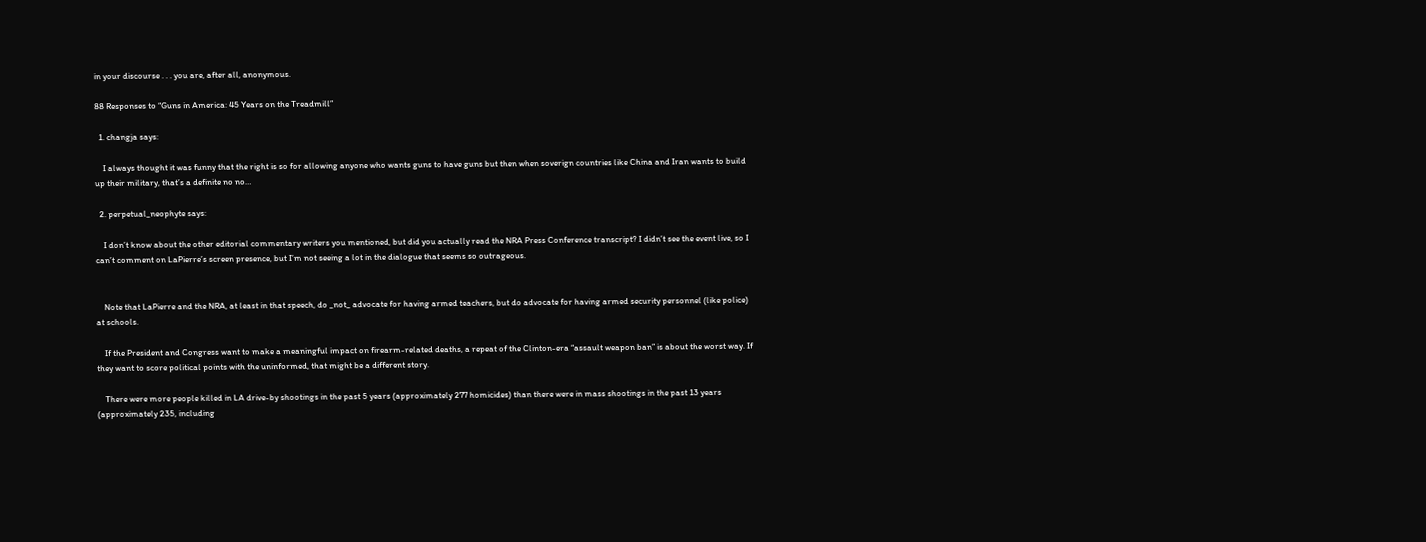in your discourse . . . you are, after all, anonymous.

88 Responses to “Guns in America: 45 Years on the Treadmill”

  1. changja says:

    I always thought it was funny that the right is so for allowing anyone who wants guns to have guns but then when soverign countries like China and Iran wants to build up their military, that’s a definite no no…

  2. perpetual_neophyte says:

    I don’t know about the other editorial commentary writers you mentioned, but did you actually read the NRA Press Conference transcript? I didn’t see the event live, so I can’t comment on LaPierre’s screen presence, but I’m not seeing a lot in the dialogue that seems so outrageous.


    Note that LaPierre and the NRA, at least in that speech, do _not_ advocate for having armed teachers, but do advocate for having armed security personnel (like police) at schools.

    If the President and Congress want to make a meaningful impact on firearm-related deaths, a repeat of the Clinton-era “assault weapon ban” is about the worst way. If they want to score political points with the uninformed, that might be a different story.

    There were more people killed in LA drive-by shootings in the past 5 years (approximately 277 homicides) than there were in mass shootings in the past 13 years (approximately 235, including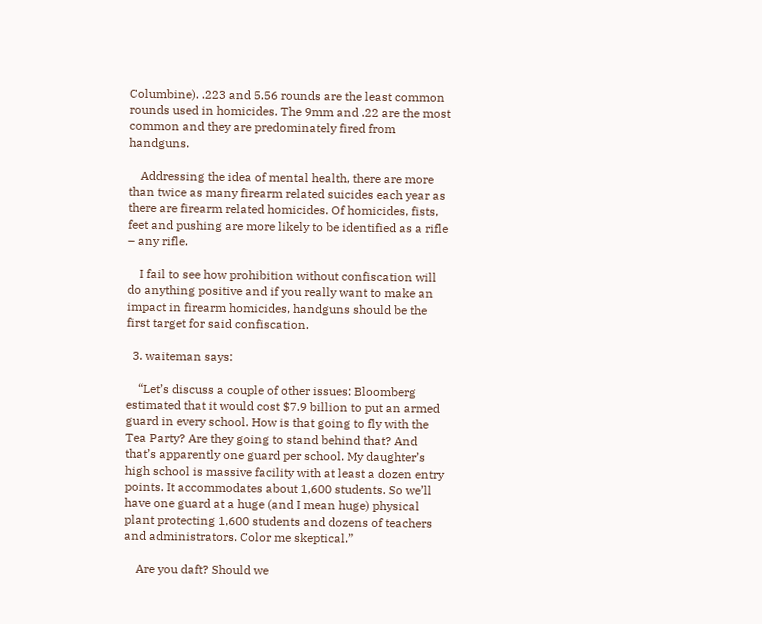Columbine). .223 and 5.56 rounds are the least common rounds used in homicides. The 9mm and .22 are the most common and they are predominately fired from handguns.

    Addressing the idea of mental health, there are more than twice as many firearm related suicides each year as there are firearm related homicides. Of homicides, fists, feet and pushing are more likely to be identified as a rifle – any rifle.

    I fail to see how prohibition without confiscation will do anything positive and if you really want to make an impact in firearm homicides, handguns should be the first target for said confiscation.

  3. waiteman says:

    “Let’s discuss a couple of other issues: Bloomberg estimated that it would cost $7.9 billion to put an armed guard in every school. How is that going to fly with the Tea Party? Are they going to stand behind that? And that’s apparently one guard per school. My daughter’s high school is massive facility with at least a dozen entry points. It accommodates about 1,600 students. So we’ll have one guard at a huge (and I mean huge) physical plant protecting 1,600 students and dozens of teachers and administrators. Color me skeptical.”

    Are you daft? Should we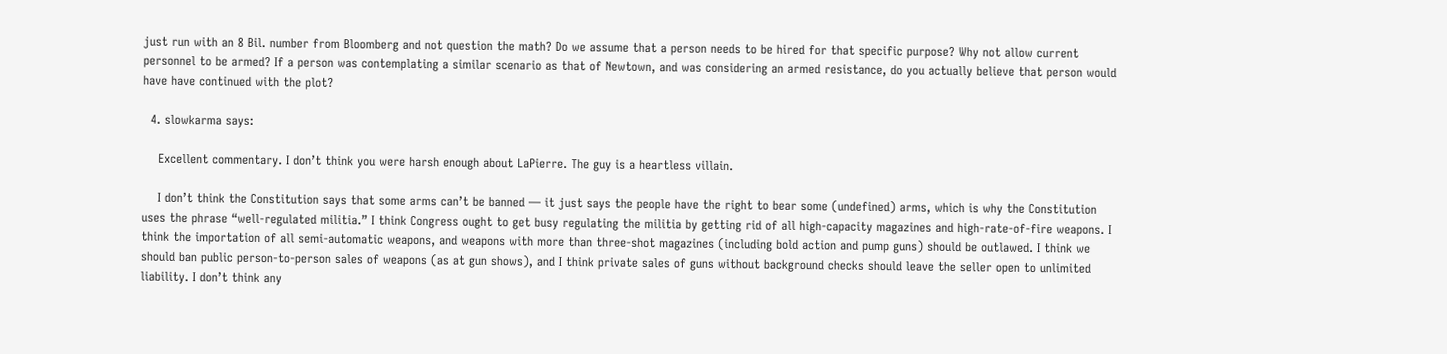just run with an 8 Bil. number from Bloomberg and not question the math? Do we assume that a person needs to be hired for that specific purpose? Why not allow current personnel to be armed? If a person was contemplating a similar scenario as that of Newtown, and was considering an armed resistance, do you actually believe that person would have have continued with the plot?

  4. slowkarma says:

    Excellent commentary. I don’t think you were harsh enough about LaPierre. The guy is a heartless villain.

    I don’t think the Constitution says that some arms can’t be banned — it just says the people have the right to bear some (undefined) arms, which is why the Constitution uses the phrase “well-regulated militia.” I think Congress ought to get busy regulating the militia by getting rid of all high-capacity magazines and high-rate-of-fire weapons. I think the importation of all semi-automatic weapons, and weapons with more than three-shot magazines (including bold action and pump guns) should be outlawed. I think we should ban public person-to-person sales of weapons (as at gun shows), and I think private sales of guns without background checks should leave the seller open to unlimited liability. I don’t think any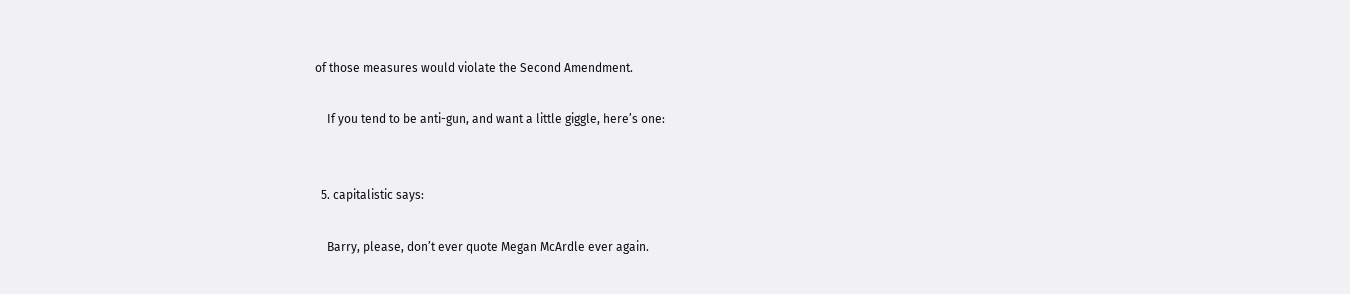of those measures would violate the Second Amendment.

    If you tend to be anti-gun, and want a little giggle, here’s one:


  5. capitalistic says:

    Barry, please, don’t ever quote Megan McArdle ever again.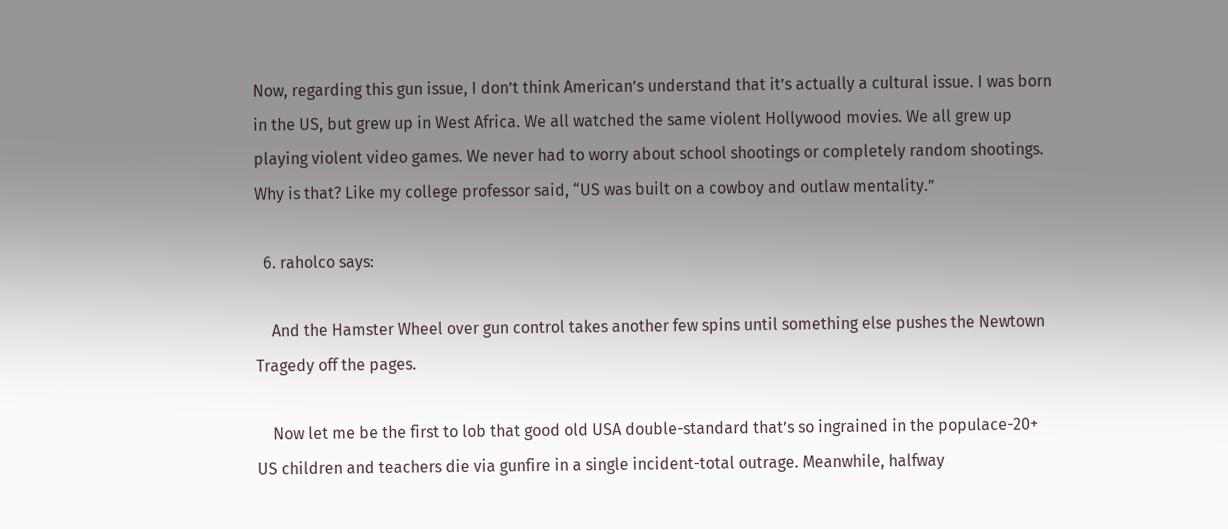Now, regarding this gun issue, I don’t think American’s understand that it’s actually a cultural issue. I was born in the US, but grew up in West Africa. We all watched the same violent Hollywood movies. We all grew up playing violent video games. We never had to worry about school shootings or completely random shootings. Why is that? Like my college professor said, “US was built on a cowboy and outlaw mentality.”

  6. raholco says:

    And the Hamster Wheel over gun control takes another few spins until something else pushes the Newtown Tragedy off the pages.

    Now let me be the first to lob that good old USA double-standard that’s so ingrained in the populace-20+ US children and teachers die via gunfire in a single incident-total outrage. Meanwhile, halfway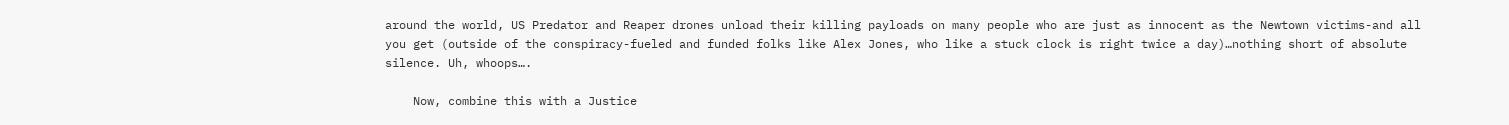around the world, US Predator and Reaper drones unload their killing payloads on many people who are just as innocent as the Newtown victims-and all you get (outside of the conspiracy-fueled and funded folks like Alex Jones, who like a stuck clock is right twice a day)…nothing short of absolute silence. Uh, whoops….

    Now, combine this with a Justice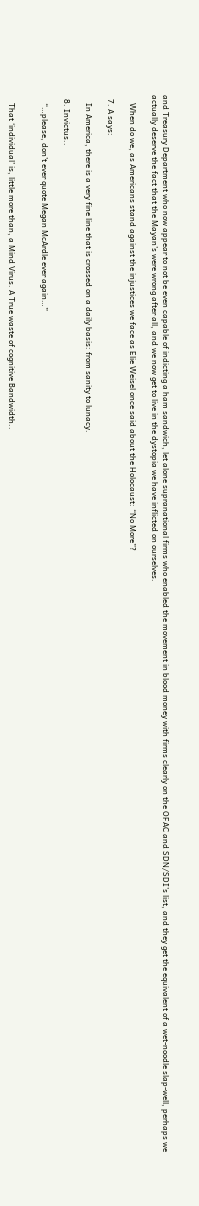and Treasury Department who now appear to not be even capable of indicting a ham sandwich, let alone supranational firms who enabled the movement in blood money with firms clearly on the OFAC and SDN/SDI’s list, and they get the equivalent of a wet-noodle slap-well, perhaps we actually deserve the fact that the Mayan’s were wrong after all, and we now get to live in the dystopia we have inflicted on ourselves.

    When do we, as Americans stand against the injustices we face as Elie Weisel once said about the Holocaust: “No More”?

  7. A says:

    In America, there is a very fine line that is crossed on a daily basis: from sanity to lunacy.

  8. Invictus..

    “…please, don’t ever quote Megan McArdle ever again…”


    That ‘individual’ is, little more than, a Mind Virus. A True waste of cognitive Bandwidth..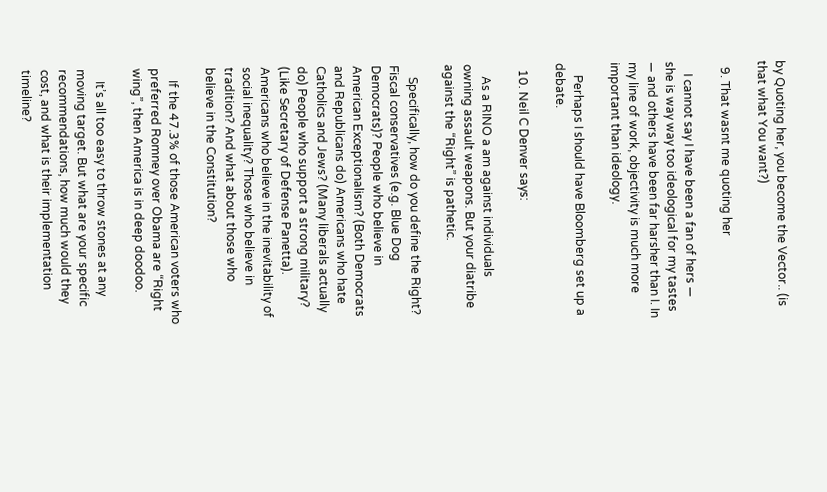by Quoting her, you become the Vector.. (is that what You want?)

  9. That wasnt me quoting her

    I cannot say I have been a fan of hers — she is way way too ideological for my tastes — and others have been far harsher than I. In my line of work, objectivity is much more important than ideology.

    Perhaps I should have Bloomberg set up a debate.

  10. Neil C Denver says:

    As a RINO a am against individuals owning assault weapons. But your diatribe against the “Right” is pathetic.

    Specifically, how do you define the Right? Fiscal conservatives (e.g. Blue Dog Democrats)? People who believe in American Exceptionalism? (Both Democrats and Republicans do) Americans who hate Catholics and Jews? (Many liberals actually do) People who support a strong military? (Like Secretary of Defense Panetta). Americans who believe in the inevitability of social inequality? Those who believe in tradition? And what about those who believe in the Constitution?

    If the 47.3% of those American voters who preferred Romney over Obama are “Right wing”, then America is in deep doodoo.

    It’s all too easy to throw stones at any moving target. But what are your specific recommendations, how much would they cost, and what is their implementation timeline?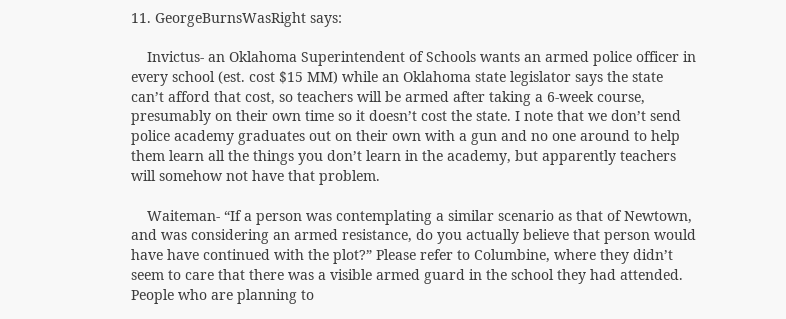11. GeorgeBurnsWasRight says:

    Invictus- an Oklahoma Superintendent of Schools wants an armed police officer in every school (est. cost $15 MM) while an Oklahoma state legislator says the state can’t afford that cost, so teachers will be armed after taking a 6-week course, presumably on their own time so it doesn’t cost the state. I note that we don’t send police academy graduates out on their own with a gun and no one around to help them learn all the things you don’t learn in the academy, but apparently teachers will somehow not have that problem.

    Waiteman- “If a person was contemplating a similar scenario as that of Newtown, and was considering an armed resistance, do you actually believe that person would have have continued with the plot?” Please refer to Columbine, where they didn’t seem to care that there was a visible armed guard in the school they had attended. People who are planning to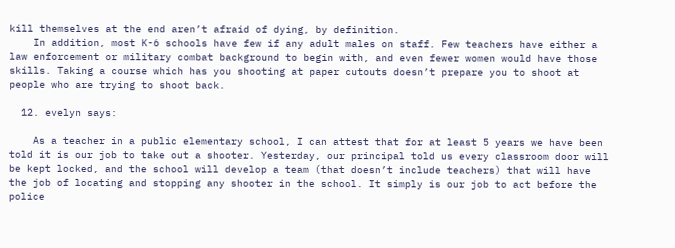kill themselves at the end aren’t afraid of dying, by definition.
    In addition, most K-6 schools have few if any adult males on staff. Few teachers have either a law enforcement or military combat background to begin with, and even fewer women would have those skills. Taking a course which has you shooting at paper cutouts doesn’t prepare you to shoot at people who are trying to shoot back.

  12. evelyn says:

    As a teacher in a public elementary school, I can attest that for at least 5 years we have been told it is our job to take out a shooter. Yesterday, our principal told us every classroom door will be kept locked, and the school will develop a team (that doesn’t include teachers) that will have the job of locating and stopping any shooter in the school. It simply is our job to act before the police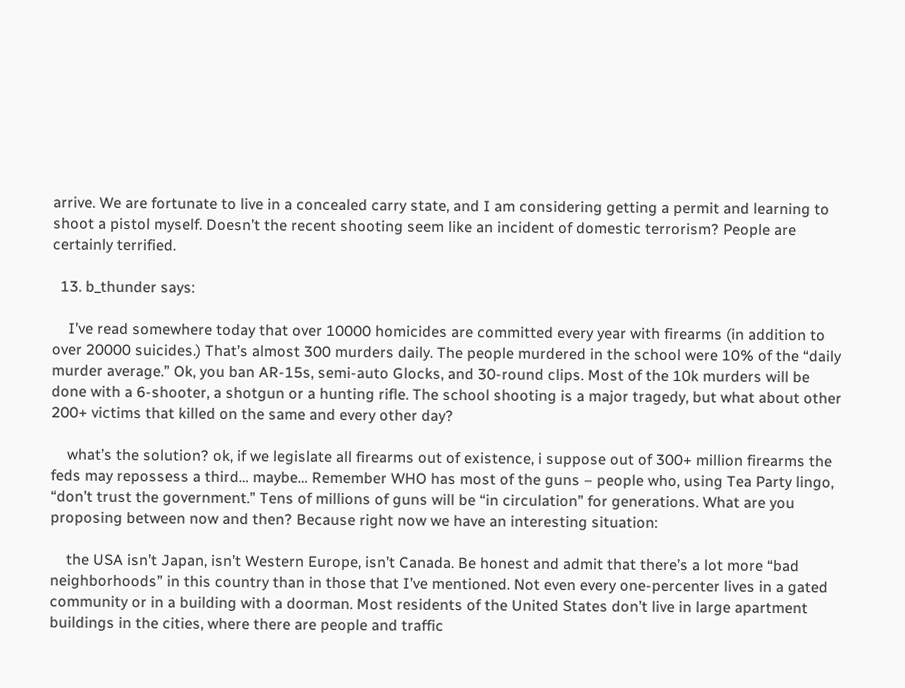arrive. We are fortunate to live in a concealed carry state, and I am considering getting a permit and learning to shoot a pistol myself. Doesn’t the recent shooting seem like an incident of domestic terrorism? People are certainly terrified.

  13. b_thunder says:

    I’ve read somewhere today that over 10000 homicides are committed every year with firearms (in addition to over 20000 suicides.) That’s almost 300 murders daily. The people murdered in the school were 10% of the “daily murder average.” Ok, you ban AR-15s, semi-auto Glocks, and 30-round clips. Most of the 10k murders will be done with a 6-shooter, a shotgun or a hunting rifle. The school shooting is a major tragedy, but what about other 200+ victims that killed on the same and every other day?

    what’s the solution? ok, if we legislate all firearms out of existence, i suppose out of 300+ million firearms the feds may repossess a third… maybe… Remember WHO has most of the guns – people who, using Tea Party lingo, “don’t trust the government.” Tens of millions of guns will be “in circulation” for generations. What are you proposing between now and then? Because right now we have an interesting situation:

    the USA isn’t Japan, isn’t Western Europe, isn’t Canada. Be honest and admit that there’s a lot more “bad neighborhoods” in this country than in those that I’ve mentioned. Not even every one-percenter lives in a gated community or in a building with a doorman. Most residents of the United States don’t live in large apartment buildings in the cities, where there are people and traffic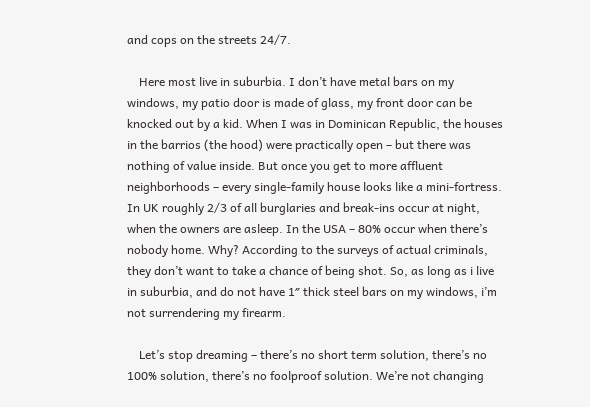and cops on the streets 24/7.

    Here most live in suburbia. I don’t have metal bars on my windows, my patio door is made of glass, my front door can be knocked out by a kid. When I was in Dominican Republic, the houses in the barrios (the hood) were practically open – but there was nothing of value inside. But once you get to more affluent neighborhoods – every single-family house looks like a mini-fortress. In UK roughly 2/3 of all burglaries and break-ins occur at night, when the owners are asleep. In the USA – 80% occur when there’s nobody home. Why? According to the surveys of actual criminals, they don’t want to take a chance of being shot. So, as long as i live in suburbia, and do not have 1″ thick steel bars on my windows, i’m not surrendering my firearm.

    Let’s stop dreaming – there’s no short term solution, there’s no 100% solution, there’s no foolproof solution. We’re not changing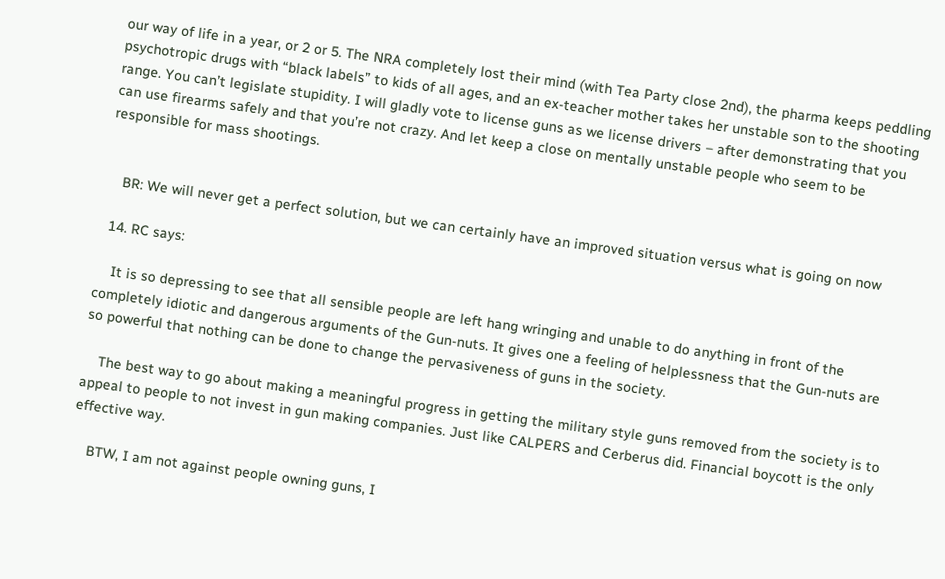our way of life in a year, or 2 or 5. The NRA completely lost their mind (with Tea Party close 2nd), the pharma keeps peddling psychotropic drugs with “black labels” to kids of all ages, and an ex-teacher mother takes her unstable son to the shooting range. You can’t legislate stupidity. I will gladly vote to license guns as we license drivers – after demonstrating that you can use firearms safely and that you’re not crazy. And let keep a close on mentally unstable people who seem to be responsible for mass shootings.


    BR: We will never get a perfect solution, but we can certainly have an improved situation versus what is going on now

  14. RC says:

    It is so depressing to see that all sensible people are left hang wringing and unable to do anything in front of the completely idiotic and dangerous arguments of the Gun-nuts. It gives one a feeling of helplessness that the Gun-nuts are so powerful that nothing can be done to change the pervasiveness of guns in the society.

    The best way to go about making a meaningful progress in getting the military style guns removed from the society is to appeal to people to not invest in gun making companies. Just like CALPERS and Cerberus did. Financial boycott is the only effective way.

    BTW, I am not against people owning guns, I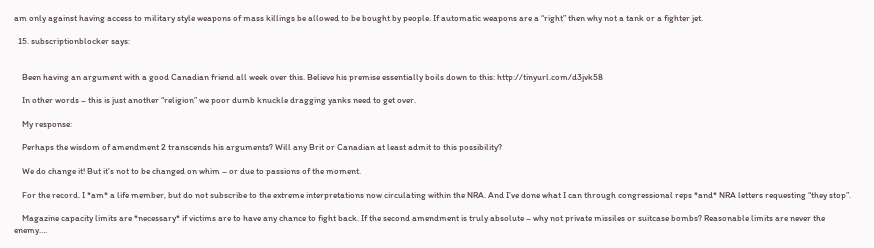am only against having access to military style weapons of mass killings be allowed to be bought by people. If automatic weapons are a “right” then why not a tank or a fighter jet.

  15. subscriptionblocker says:


    Been having an argument with a good Canadian friend all week over this. Believe his premise essentially boils down to this: http://tinyurl.com/d3jvk58

    In other words – this is just another “religion” we poor dumb knuckle dragging yanks need to get over.

    My response:

    Perhaps the wisdom of amendment 2 transcends his arguments? Will any Brit or Canadian at least admit to this possibility?

    We do change it! But it’s not to be changed on whim – or due to passions of the moment.

    For the record. I *am* a life member, but do not subscribe to the extreme interpretations now circulating within the NRA. And I’ve done what I can through congressional reps *and* NRA letters requesting “they stop”.

    Magazine capacity limits are *necessary* if victims are to have any chance to fight back. If the second amendment is truly absolute – why not private missiles or suitcase bombs? Reasonable limits are never the enemy….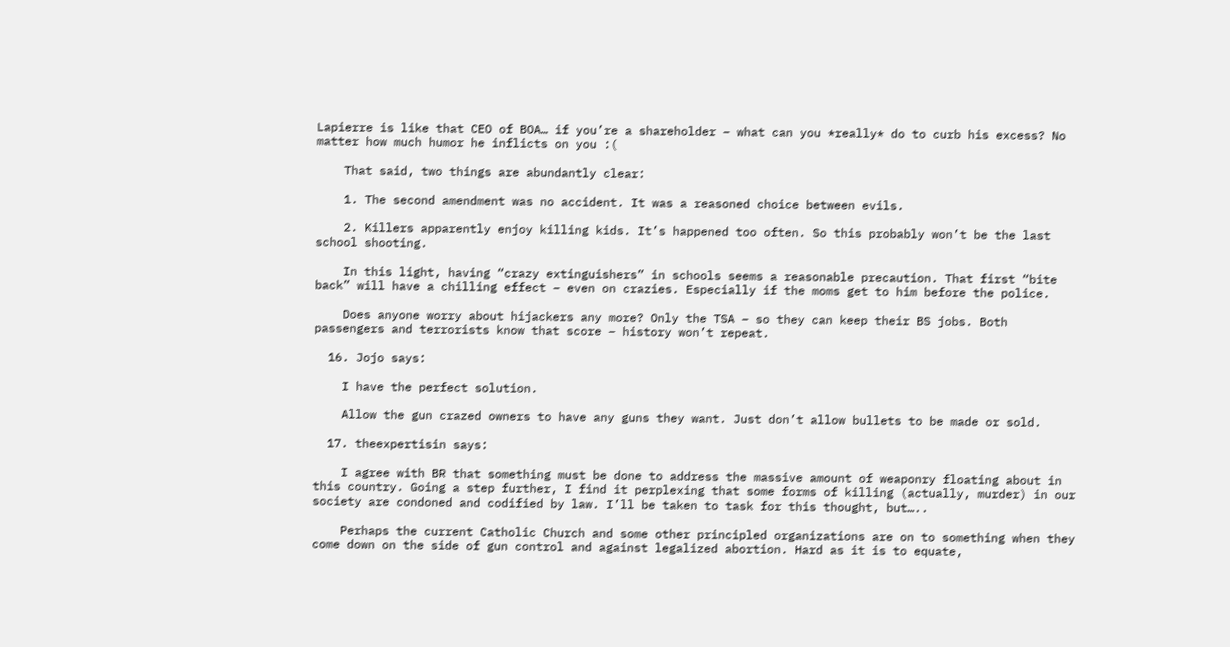Lapierre is like that CEO of BOA… if you’re a shareholder – what can you *really* do to curb his excess? No matter how much humor he inflicts on you :(

    That said, two things are abundantly clear:

    1. The second amendment was no accident. It was a reasoned choice between evils.

    2. Killers apparently enjoy killing kids. It’s happened too often. So this probably won’t be the last school shooting.

    In this light, having “crazy extinguishers” in schools seems a reasonable precaution. That first “bite back” will have a chilling effect – even on crazies. Especially if the moms get to him before the police.

    Does anyone worry about hijackers any more? Only the TSA – so they can keep their BS jobs. Both passengers and terrorists know that score – history won’t repeat.

  16. Jojo says:

    I have the perfect solution.

    Allow the gun crazed owners to have any guns they want. Just don’t allow bullets to be made or sold.

  17. theexpertisin says:

    I agree with BR that something must be done to address the massive amount of weaponry floating about in this country. Going a step further, I find it perplexing that some forms of killing (actually, murder) in our society are condoned and codified by law. I’ll be taken to task for this thought, but…..

    Perhaps the current Catholic Church and some other principled organizations are on to something when they come down on the side of gun control and against legalized abortion. Hard as it is to equate,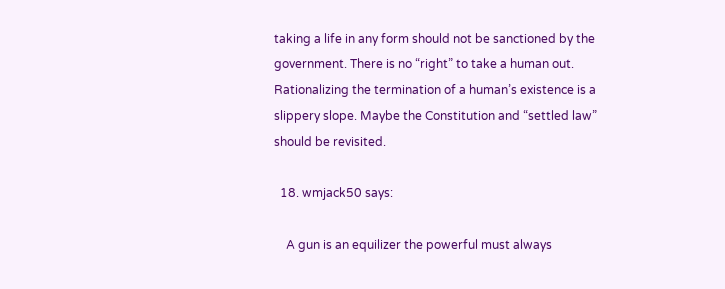taking a life in any form should not be sanctioned by the government. There is no “right” to take a human out. Rationalizing the termination of a human’s existence is a slippery slope. Maybe the Constitution and “settled law” should be revisited.

  18. wmjack50 says:

    A gun is an equilizer the powerful must always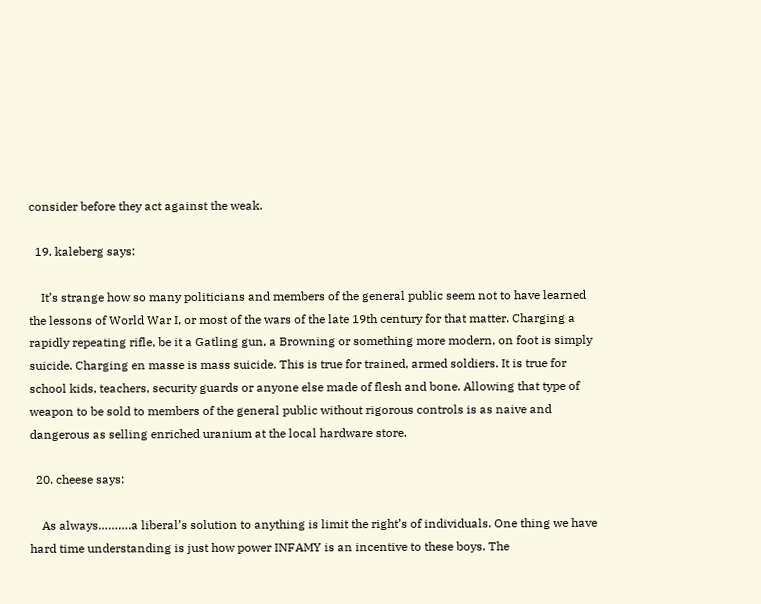consider before they act against the weak.

  19. kaleberg says:

    It’s strange how so many politicians and members of the general public seem not to have learned the lessons of World War I, or most of the wars of the late 19th century for that matter. Charging a rapidly repeating rifle, be it a Gatling gun, a Browning or something more modern, on foot is simply suicide. Charging en masse is mass suicide. This is true for trained, armed soldiers. It is true for school kids, teachers, security guards or anyone else made of flesh and bone. Allowing that type of weapon to be sold to members of the general public without rigorous controls is as naive and dangerous as selling enriched uranium at the local hardware store.

  20. cheese says:

    As always……….a liberal’s solution to anything is limit the right’s of individuals. One thing we have hard time understanding is just how power INFAMY is an incentive to these boys. The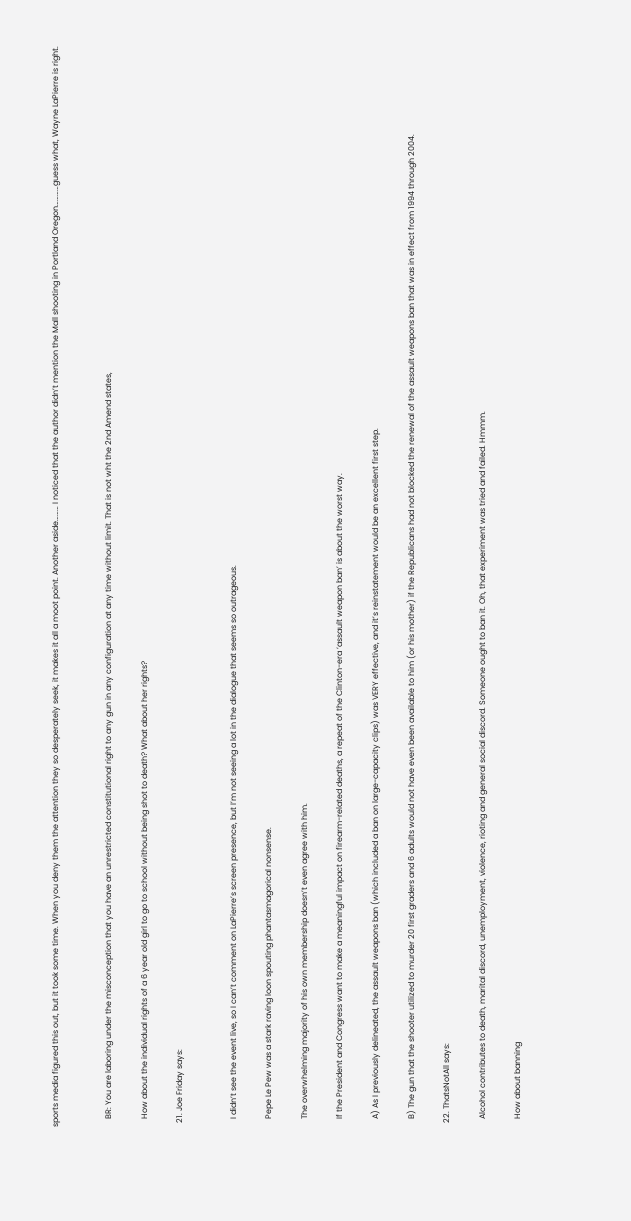sports media figured this out, but it took some time. When you deny them the attention they so desperately seek, it makes it all a moot point. Another aside……… I noticed that the author didn’t mention the Mall shooting in Portland Oregon…………guess what, Wayne LaPierre is right.


    BR: You are laboring under the misconception that you have an unrestricted constitutional right to any gun in any configuration at any time without limit. That is not wht the 2nd Amend states,

    How about the individual rights of a 6 year old girl to go to school without being shot to death? What about her rights?

  21. Joe Friday says:


    I didn’t see the event live, so I can’t comment on LaPierre’s screen presence, but I’m not seeing a lot in the dialogue that seems so outrageous.

    Pepe Le Pew was a stark raving loon spouting phantasmagorical nonsense.

    The overwhelming majority of his own membership doesn’t even agree with him.

    If the President and Congress want to make a meaningful impact on firearm-related deaths, a repeat of the Clinton-era ‘assault weapon ban’ is about the worst way.

    A) As I previously delineated, the assault weapons ban (which included a ban on large-capacity clips) was VERY effective, and it’s reinstatement would be an excellent first step.

    B) The gun that the shooter utilized to murder 20 first graders and 6 adults would not have even been available to him (or his mother) if the Republicans had not blocked the renewal of the assault weapons ban that was in effect from 1994 through 2004.

  22. ThatsNotAll says:

    Alcohol contributes to death, marital discord, unemployment, violence, rioting and general social discord. Someone ought to ban it. Oh, that experiment was tried and failed. Hmmm.

    How about banning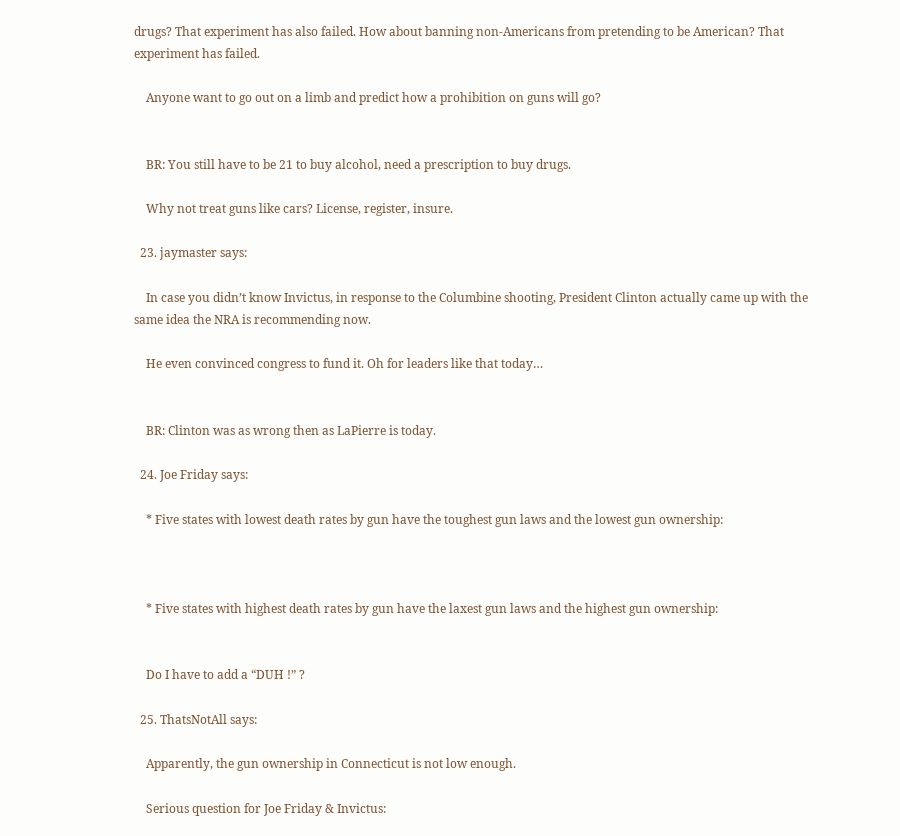drugs? That experiment has also failed. How about banning non-Americans from pretending to be American? That experiment has failed.

    Anyone want to go out on a limb and predict how a prohibition on guns will go?


    BR: You still have to be 21 to buy alcohol, need a prescription to buy drugs.

    Why not treat guns like cars? License, register, insure.

  23. jaymaster says:

    In case you didn’t know Invictus, in response to the Columbine shooting, President Clinton actually came up with the same idea the NRA is recommending now.

    He even convinced congress to fund it. Oh for leaders like that today…


    BR: Clinton was as wrong then as LaPierre is today.

  24. Joe Friday says:

    * Five states with lowest death rates by gun have the toughest gun laws and the lowest gun ownership:



    * Five states with highest death rates by gun have the laxest gun laws and the highest gun ownership:


    Do I have to add a “DUH !” ?

  25. ThatsNotAll says:

    Apparently, the gun ownership in Connecticut is not low enough.

    Serious question for Joe Friday & Invictus: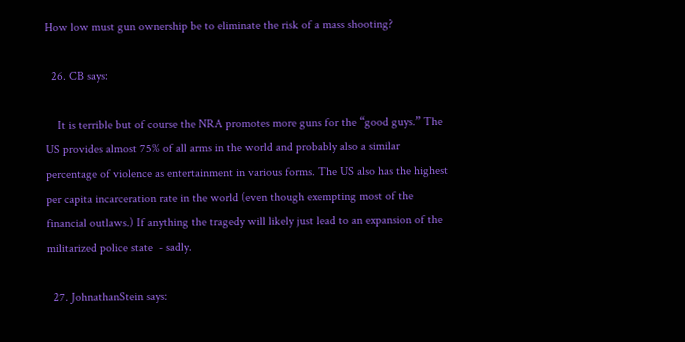How low must gun ownership be to eliminate the risk of a mass shooting?

  26. CB says:

    It is terrible but of course the NRA promotes more guns for the “good guys.” The US provides almost 75% of all arms in the world and probably also a similar percentage of violence as entertainment in various forms. The US also has the highest per capita incarceration rate in the world (even though exempting most of the financial outlaws.) If anything the tragedy will likely just lead to an expansion of the militarized police state  - sadly.

  27. JohnathanStein says: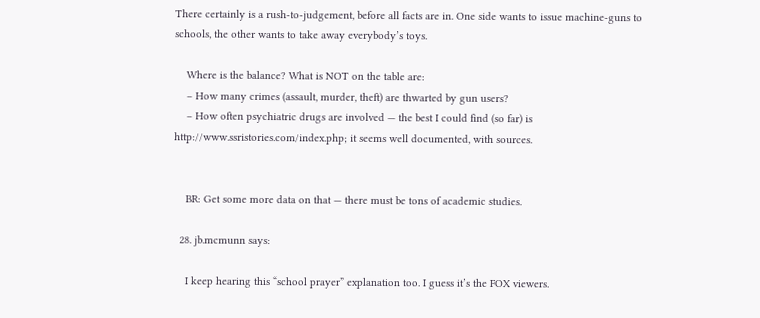There certainly is a rush-to-judgement, before all facts are in. One side wants to issue machine-guns to schools, the other wants to take away everybody’s toys.

    Where is the balance? What is NOT on the table are:
    – How many crimes (assault, murder, theft) are thwarted by gun users?
    – How often psychiatric drugs are involved — the best I could find (so far) is http://www.ssristories.com/index.php; it seems well documented, with sources.


    BR: Get some more data on that — there must be tons of academic studies.

  28. jb.mcmunn says:

    I keep hearing this “school prayer” explanation too. I guess it’s the FOX viewers.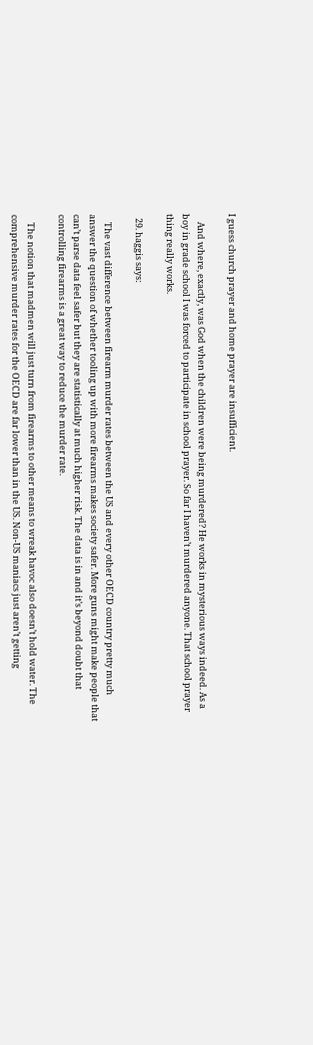I guess church prayer and home prayer are insufficient.

    And where, exactly, was God when the children were being murdered? He works in mysterious ways indeed. As a boy in grade school I was forced to participate in school prayer. So far I haven’t murdered anyone. That school prayer thing really works.

  29. haggis says:

    The vast difference between firearm murder rates between the US and every other OECD country pretty much answer the question of whether tooling up with more firearms makes society safer. More guns might make people that can’t parse data feel safer but they are statistically at much higher risk. The data is in and it’s beyond doubt that controlling firearms is a great way to reduce the murder rate.

    The notion that madmen will just turn from firearms to other means to wreak havoc also doesn’t hold water. The comprehensive murder rates for the OECD are far lower than in the US. Non-US maniacs just aren’t getting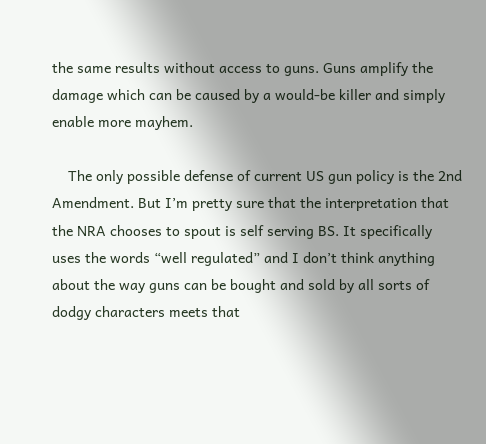the same results without access to guns. Guns amplify the damage which can be caused by a would-be killer and simply enable more mayhem.

    The only possible defense of current US gun policy is the 2nd Amendment. But I’m pretty sure that the interpretation that the NRA chooses to spout is self serving BS. It specifically uses the words “well regulated” and I don’t think anything about the way guns can be bought and sold by all sorts of dodgy characters meets that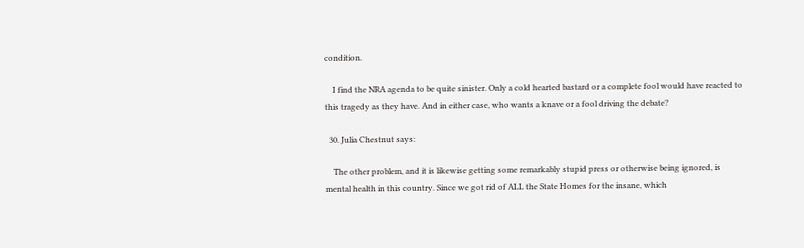condition.

    I find the NRA agenda to be quite sinister. Only a cold hearted bastard or a complete fool would have reacted to this tragedy as they have. And in either case, who wants a knave or a fool driving the debate?

  30. Julia Chestnut says:

    The other problem, and it is likewise getting some remarkably stupid press or otherwise being ignored, is mental health in this country. Since we got rid of ALL the State Homes for the insane, which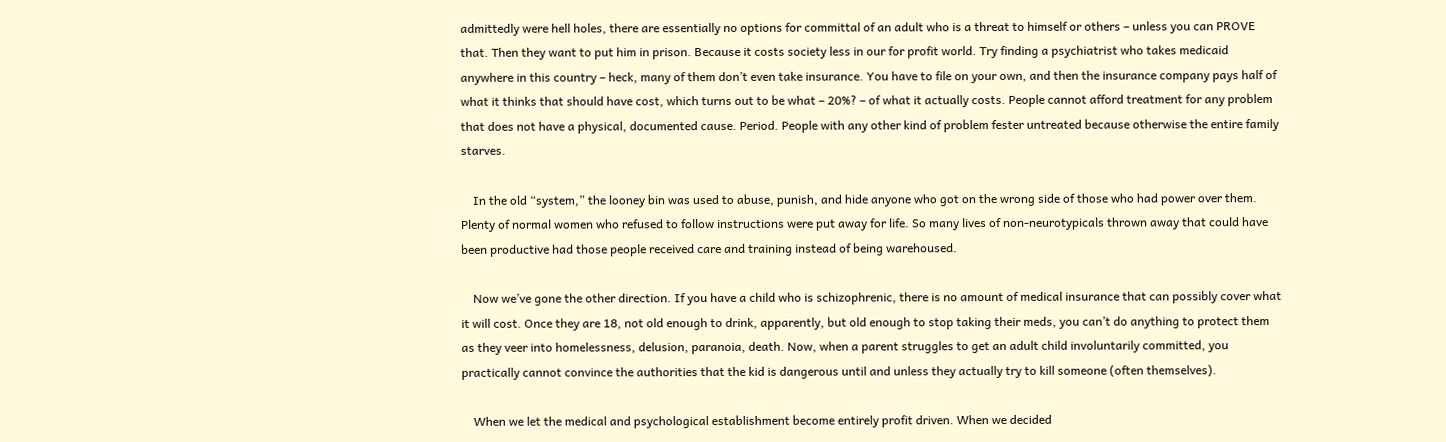admittedly were hell holes, there are essentially no options for committal of an adult who is a threat to himself or others – unless you can PROVE that. Then they want to put him in prison. Because it costs society less in our for profit world. Try finding a psychiatrist who takes medicaid anywhere in this country – heck, many of them don’t even take insurance. You have to file on your own, and then the insurance company pays half of what it thinks that should have cost, which turns out to be what – 20%? – of what it actually costs. People cannot afford treatment for any problem that does not have a physical, documented cause. Period. People with any other kind of problem fester untreated because otherwise the entire family starves.

    In the old “system,” the looney bin was used to abuse, punish, and hide anyone who got on the wrong side of those who had power over them. Plenty of normal women who refused to follow instructions were put away for life. So many lives of non-neurotypicals thrown away that could have been productive had those people received care and training instead of being warehoused.

    Now we’ve gone the other direction. If you have a child who is schizophrenic, there is no amount of medical insurance that can possibly cover what it will cost. Once they are 18, not old enough to drink, apparently, but old enough to stop taking their meds, you can’t do anything to protect them as they veer into homelessness, delusion, paranoia, death. Now, when a parent struggles to get an adult child involuntarily committed, you practically cannot convince the authorities that the kid is dangerous until and unless they actually try to kill someone (often themselves).

    When we let the medical and psychological establishment become entirely profit driven. When we decided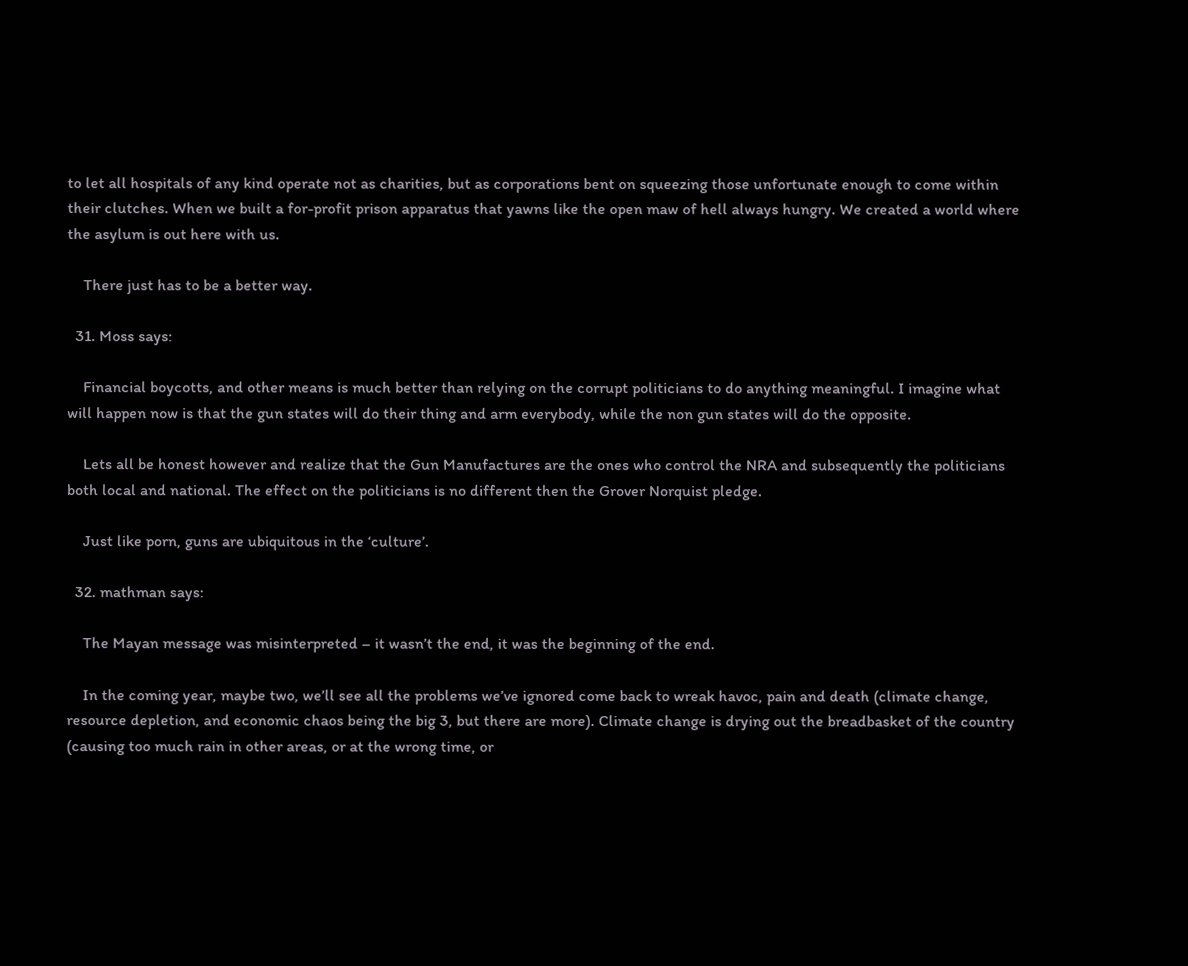to let all hospitals of any kind operate not as charities, but as corporations bent on squeezing those unfortunate enough to come within their clutches. When we built a for-profit prison apparatus that yawns like the open maw of hell always hungry. We created a world where the asylum is out here with us.

    There just has to be a better way.

  31. Moss says:

    Financial boycotts, and other means is much better than relying on the corrupt politicians to do anything meaningful. I imagine what will happen now is that the gun states will do their thing and arm everybody, while the non gun states will do the opposite.

    Lets all be honest however and realize that the Gun Manufactures are the ones who control the NRA and subsequently the politicians both local and national. The effect on the politicians is no different then the Grover Norquist pledge.

    Just like porn, guns are ubiquitous in the ‘culture’.

  32. mathman says:

    The Mayan message was misinterpreted – it wasn’t the end, it was the beginning of the end.

    In the coming year, maybe two, we’ll see all the problems we’ve ignored come back to wreak havoc, pain and death (climate change, resource depletion, and economic chaos being the big 3, but there are more). Climate change is drying out the breadbasket of the country (causing too much rain in other areas, or at the wrong time, or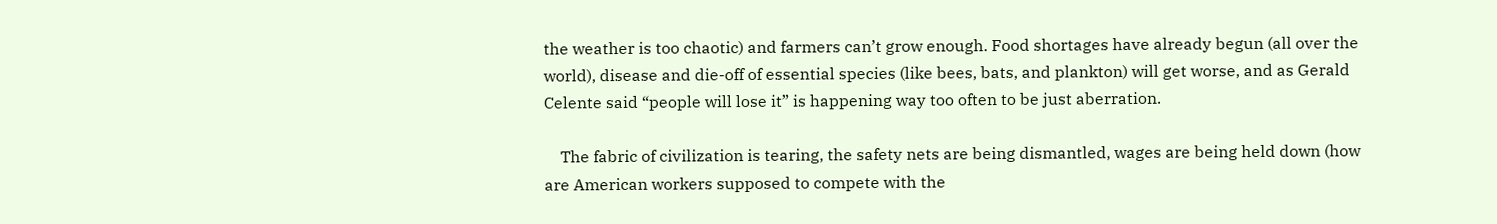the weather is too chaotic) and farmers can’t grow enough. Food shortages have already begun (all over the world), disease and die-off of essential species (like bees, bats, and plankton) will get worse, and as Gerald Celente said “people will lose it” is happening way too often to be just aberration.

    The fabric of civilization is tearing, the safety nets are being dismantled, wages are being held down (how are American workers supposed to compete with the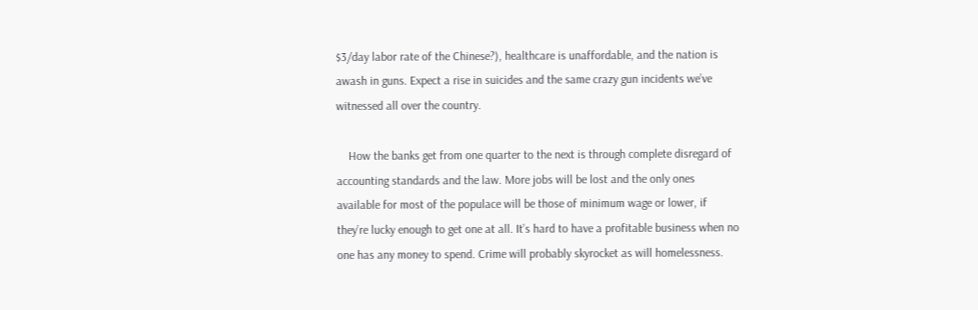$3/day labor rate of the Chinese?), healthcare is unaffordable, and the nation is awash in guns. Expect a rise in suicides and the same crazy gun incidents we’ve witnessed all over the country.

    How the banks get from one quarter to the next is through complete disregard of accounting standards and the law. More jobs will be lost and the only ones available for most of the populace will be those of minimum wage or lower, if they’re lucky enough to get one at all. It’s hard to have a profitable business when no one has any money to spend. Crime will probably skyrocket as will homelessness.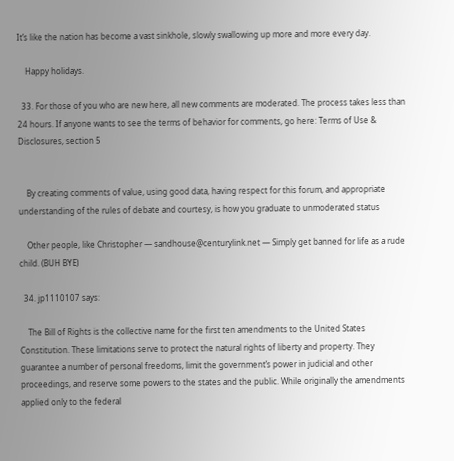It’s like the nation has become a vast sinkhole, slowly swallowing up more and more every day.

    Happy holidays.

  33. For those of you who are new here, all new comments are moderated. The process takes less than 24 hours. If anyone wants to see the terms of behavior for comments, go here: Terms of Use & Disclosures, section 5


    By creating comments of value, using good data, having respect for this forum, and appropriate understanding of the rules of debate and courtesy, is how you graduate to unmoderated status

    Other people, like Christopher — sandhouse@centurylink.net — Simply get banned for life as a rude child. (BUH BYE)

  34. jp1110107 says:

    The Bill of Rights is the collective name for the first ten amendments to the United States Constitution. These limitations serve to protect the natural rights of liberty and property. They guarantee a number of personal freedoms, limit the government’s power in judicial and other proceedings, and reserve some powers to the states and the public. While originally the amendments applied only to the federal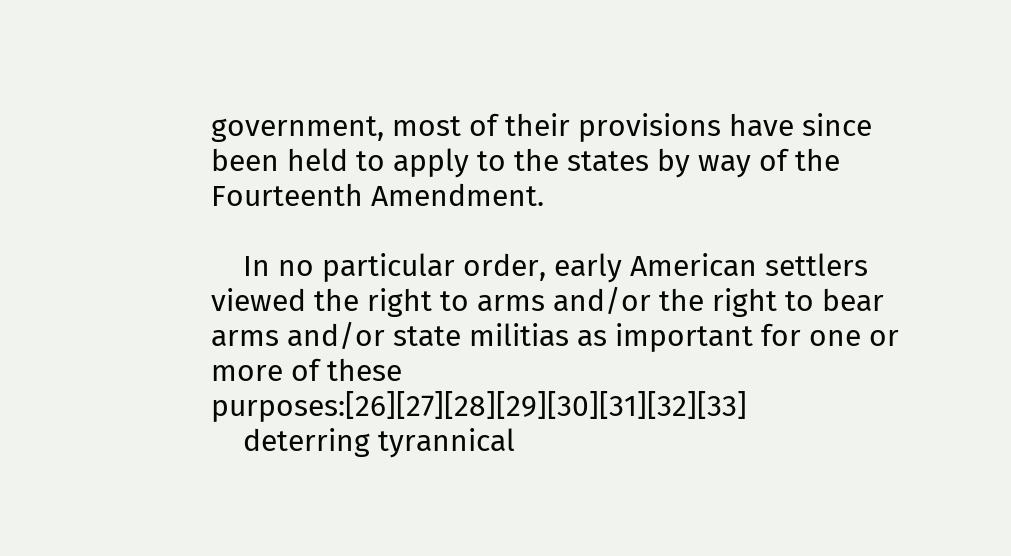government, most of their provisions have since been held to apply to the states by way of the Fourteenth Amendment.

    In no particular order, early American settlers viewed the right to arms and/or the right to bear arms and/or state militias as important for one or more of these purposes:[26][27][28][29][30][31][32][33]
    deterring tyrannical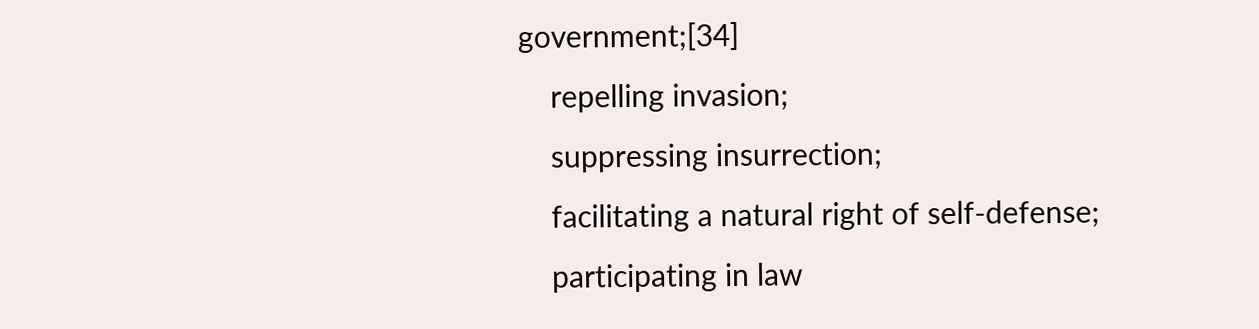government;[34]
    repelling invasion;
    suppressing insurrection;
    facilitating a natural right of self-defense;
    participating in law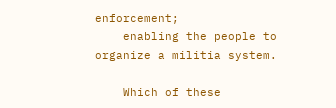enforcement;
    enabling the people to organize a militia system.

    Which of these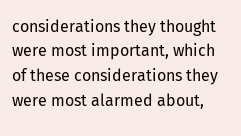considerations they thought were most important, which of these considerations they were most alarmed about,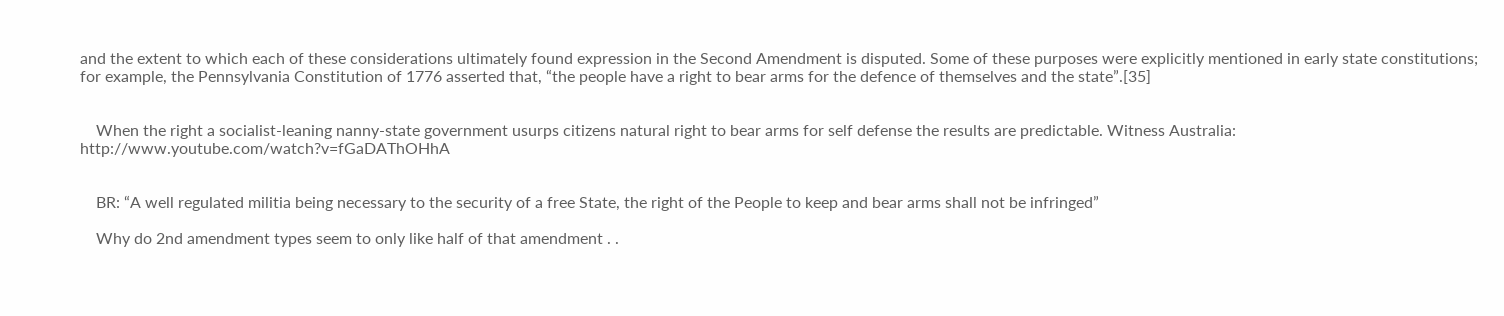and the extent to which each of these considerations ultimately found expression in the Second Amendment is disputed. Some of these purposes were explicitly mentioned in early state constitutions; for example, the Pennsylvania Constitution of 1776 asserted that, “the people have a right to bear arms for the defence of themselves and the state”.[35]


    When the right a socialist-leaning nanny-state government usurps citizens natural right to bear arms for self defense the results are predictable. Witness Australia: http://www.youtube.com/watch?v=fGaDAThOHhA


    BR: “A well regulated militia being necessary to the security of a free State, the right of the People to keep and bear arms shall not be infringed”

    Why do 2nd amendment types seem to only like half of that amendment . .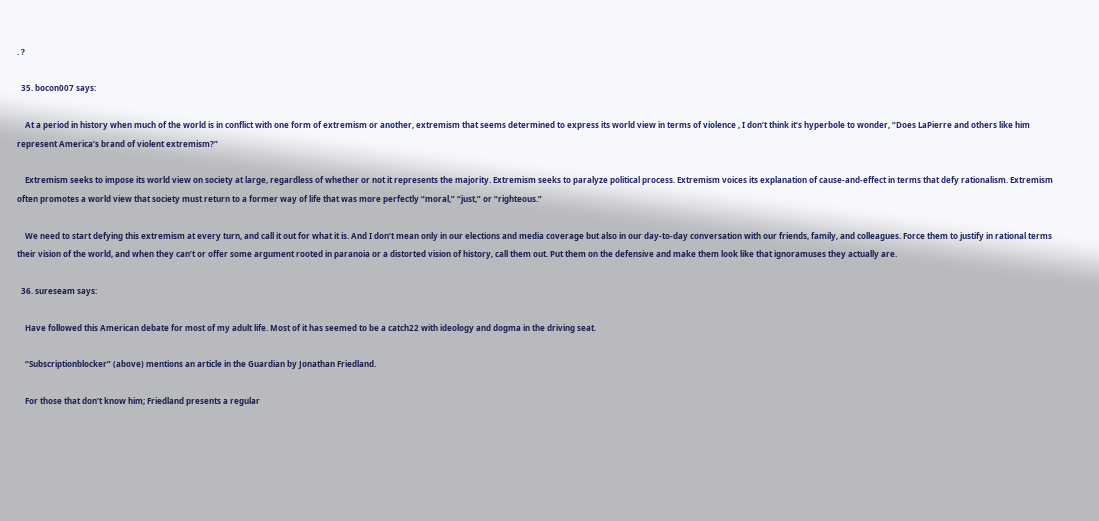. ?

  35. bocon007 says:

    At a period in history when much of the world is in conflict with one form of extremism or another, extremism that seems determined to express its world view in terms of violence , I don’t think it’s hyperbole to wonder, “Does LaPierre and others like him represent America’s brand of violent extremism?”

    Extremism seeks to impose its world view on society at large, regardless of whether or not it represents the majority. Extremism seeks to paralyze political process. Extremism voices its explanation of cause-and-effect in terms that defy rationalism. Extremism often promotes a world view that society must return to a former way of life that was more perfectly “moral,” “just,” or “righteous.”

    We need to start defying this extremism at every turn, and call it out for what it is. And I don’t mean only in our elections and media coverage but also in our day-to-day conversation with our friends, family, and colleagues. Force them to justify in rational terms their vision of the world, and when they can’t or offer some argument rooted in paranoia or a distorted vision of history, call them out. Put them on the defensive and make them look like that ignoramuses they actually are.

  36. sureseam says:

    Have followed this American debate for most of my adult life. Most of it has seemed to be a catch22 with ideology and dogma in the driving seat.

    “Subscriptionblocker” (above) mentions an article in the Guardian by Jonathan Friedland.

    For those that don’t know him; Friedland presents a regular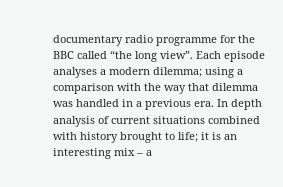documentary radio programme for the BBC called “the long view”. Each episode analyses a modern dilemma; using a comparison with the way that dilemma was handled in a previous era. In depth analysis of current situations combined with history brought to life; it is an interesting mix – a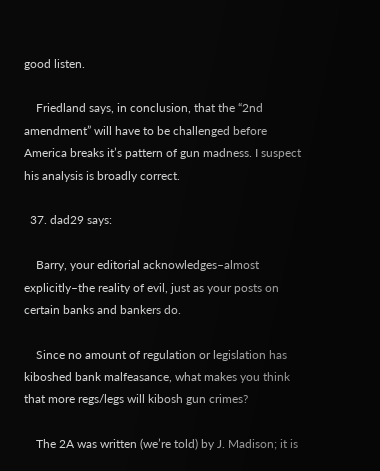good listen.

    Friedland says, in conclusion, that the “2nd amendment” will have to be challenged before America breaks it’s pattern of gun madness. I suspect his analysis is broadly correct.

  37. dad29 says:

    Barry, your editorial acknowledges–almost explicitly–the reality of evil, just as your posts on certain banks and bankers do.

    Since no amount of regulation or legislation has kiboshed bank malfeasance, what makes you think that more regs/legs will kibosh gun crimes?

    The 2A was written (we’re told) by J. Madison; it is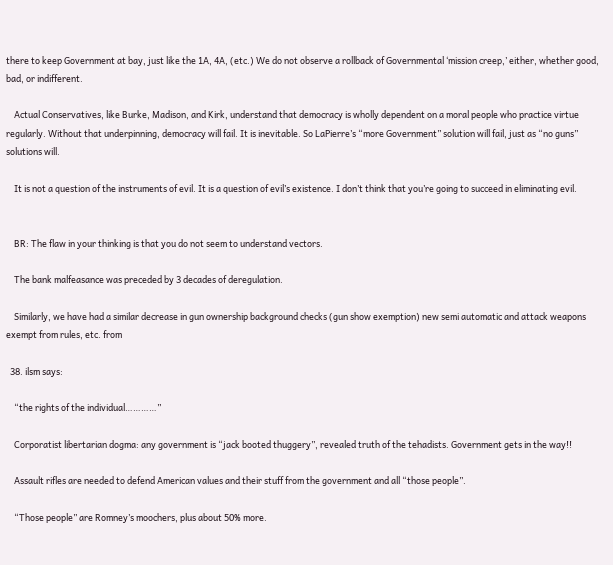there to keep Government at bay, just like the 1A, 4A, (etc.) We do not observe a rollback of Governmental ‘mission creep,’ either, whether good, bad, or indifferent.

    Actual Conservatives, like Burke, Madison, and Kirk, understand that democracy is wholly dependent on a moral people who practice virtue regularly. Without that underpinning, democracy will fail. It is inevitable. So LaPierre’s “more Government” solution will fail, just as “no guns” solutions will.

    It is not a question of the instruments of evil. It is a question of evil’s existence. I don’t think that you’re going to succeed in eliminating evil.


    BR: The flaw in your thinking is that you do not seem to understand vectors.

    The bank malfeasance was preceded by 3 decades of deregulation.

    Similarly, we have had a similar decrease in gun ownership background checks (gun show exemption) new semi automatic and attack weapons exempt from rules, etc. from

  38. ilsm says:

    “the rights of the individual…………”

    Corporatist libertarian dogma: any government is “jack booted thuggery”, revealed truth of the tehadists. Government gets in the way!!

    Assault rifles are needed to defend American values and their stuff from the government and all “those people”.

    “Those people” are Romney’s moochers, plus about 50% more.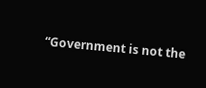“Government is not the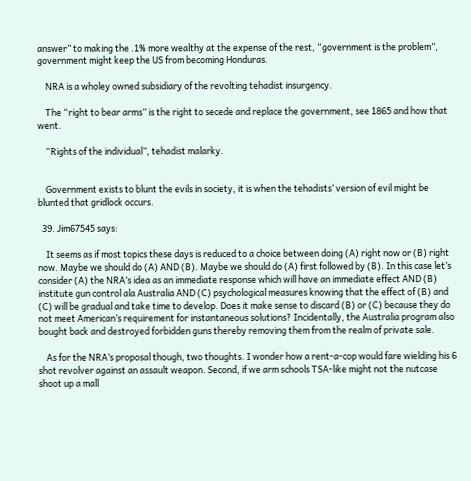answer” to making the .1% more wealthy at the expense of the rest, “government is the problem”, government might keep the US from becoming Honduras.

    NRA is a wholey owned subsidiary of the revolting tehadist insurgency.

    The “right to bear arms” is the right to secede and replace the government, see 1865 and how that went.

    “Rights of the individual”, tehadist malarky.


    Government exists to blunt the evils in society, it is when the tehadists’ version of evil might be blunted that gridlock occurs.

  39. Jim67545 says:

    It seems as if most topics these days is reduced to a choice between doing (A) right now or (B) right now. Maybe we should do (A) AND (B). Maybe we should do (A) first followed by (B). In this case let’s consider (A) the NRA’s idea as an immediate response which will have an immediate effect AND (B) institute gun control ala Australia AND (C) psychological measures knowing that the effect of (B) and (C) will be gradual and take time to develop. Does it make sense to discard (B) or (C) because they do not meet American’s requirement for instantaneous solutions? Incidentally, the Australia program also bought back and destroyed forbidden guns thereby removing them from the realm of private sale.

    As for the NRA’s proposal though, two thoughts. I wonder how a rent-a-cop would fare wielding his 6 shot revolver against an assault weapon. Second, if we arm schools TSA-like might not the nutcase shoot up a mall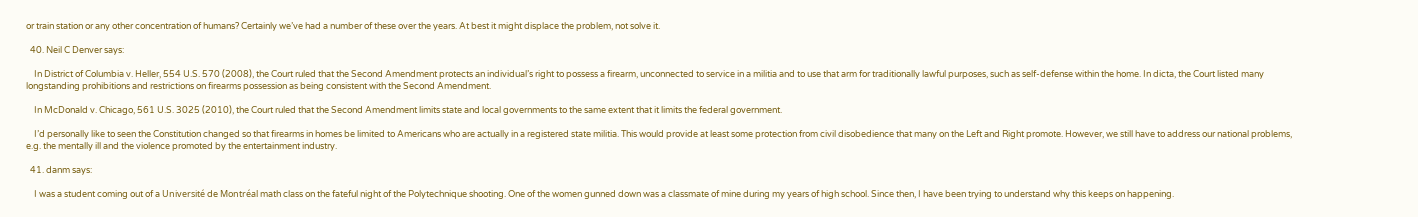or train station or any other concentration of humans? Certainly we’ve had a number of these over the years. At best it might displace the problem, not solve it.

  40. Neil C Denver says:

    In District of Columbia v. Heller, 554 U.S. 570 (2008), the Court ruled that the Second Amendment protects an individual’s right to possess a firearm, unconnected to service in a militia and to use that arm for traditionally lawful purposes, such as self-defense within the home. In dicta, the Court listed many longstanding prohibitions and restrictions on firearms possession as being consistent with the Second Amendment.

    In McDonald v. Chicago, 561 U.S. 3025 (2010), the Court ruled that the Second Amendment limits state and local governments to the same extent that it limits the federal government.

    I’d personally like to seen the Constitution changed so that firearms in homes be limited to Americans who are actually in a registered state militia. This would provide at least some protection from civil disobedience that many on the Left and Right promote. However, we still have to address our national problems, e.g. the mentally ill and the violence promoted by the entertainment industry.

  41. danm says:

    I was a student coming out of a Université de Montréal math class on the fateful night of the Polytechnique shooting. One of the women gunned down was a classmate of mine during my years of high school. Since then, I have been trying to understand why this keeps on happening.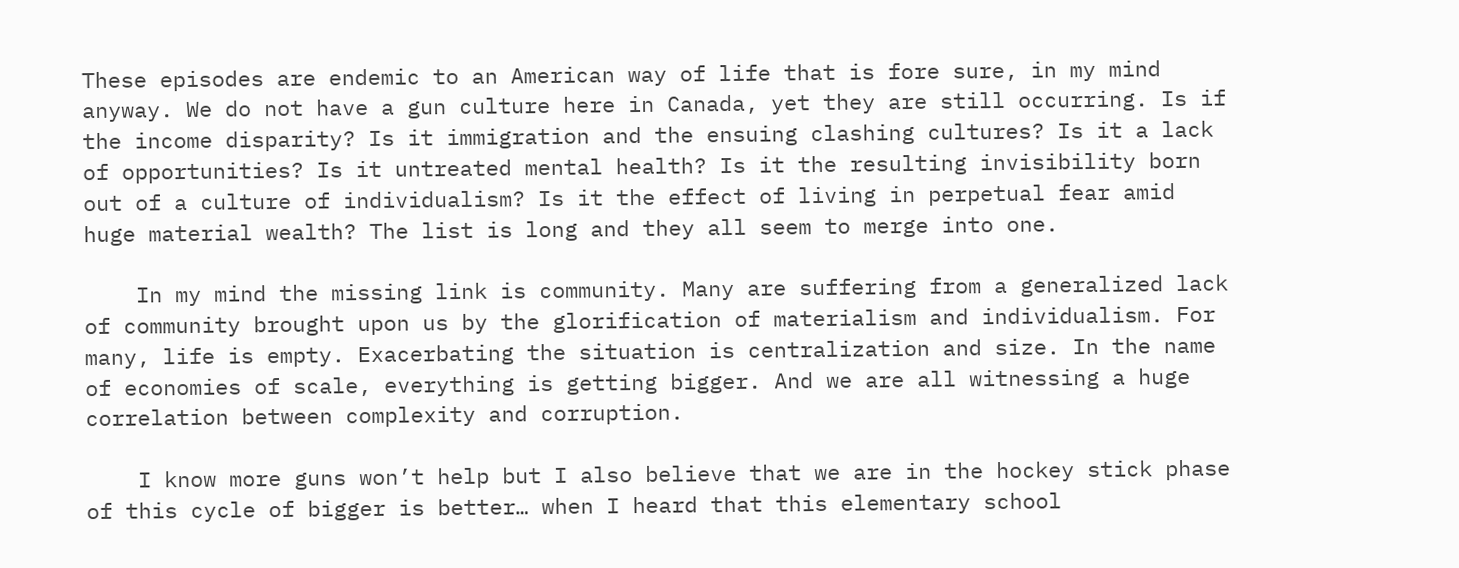These episodes are endemic to an American way of life that is fore sure, in my mind anyway. We do not have a gun culture here in Canada, yet they are still occurring. Is if the income disparity? Is it immigration and the ensuing clashing cultures? Is it a lack of opportunities? Is it untreated mental health? Is it the resulting invisibility born out of a culture of individualism? Is it the effect of living in perpetual fear amid huge material wealth? The list is long and they all seem to merge into one.

    In my mind the missing link is community. Many are suffering from a generalized lack of community brought upon us by the glorification of materialism and individualism. For many, life is empty. Exacerbating the situation is centralization and size. In the name of economies of scale, everything is getting bigger. And we are all witnessing a huge correlation between complexity and corruption.

    I know more guns won’t help but I also believe that we are in the hockey stick phase of this cycle of bigger is better… when I heard that this elementary school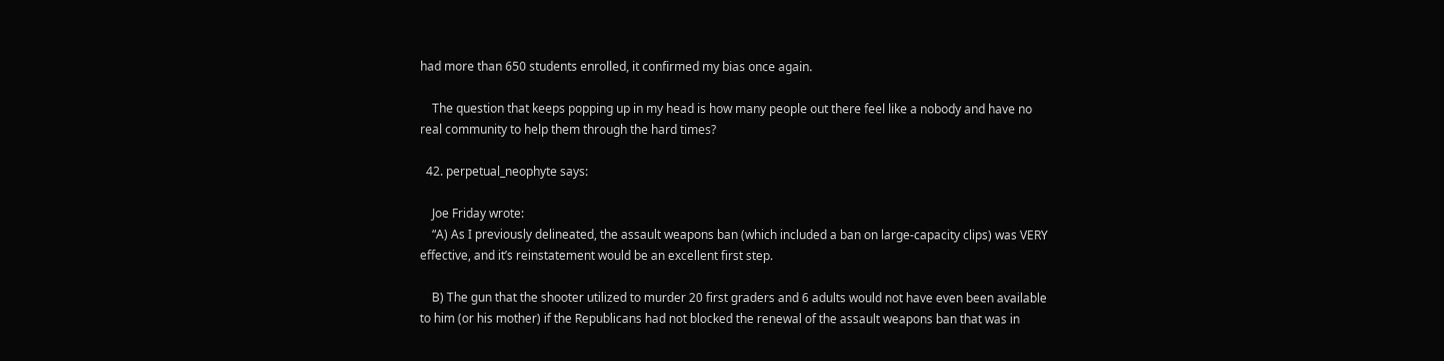had more than 650 students enrolled, it confirmed my bias once again.

    The question that keeps popping up in my head is how many people out there feel like a nobody and have no real community to help them through the hard times?

  42. perpetual_neophyte says:

    Joe Friday wrote:
    “A) As I previously delineated, the assault weapons ban (which included a ban on large-capacity clips) was VERY effective, and it’s reinstatement would be an excellent first step.

    B) The gun that the shooter utilized to murder 20 first graders and 6 adults would not have even been available to him (or his mother) if the Republicans had not blocked the renewal of the assault weapons ban that was in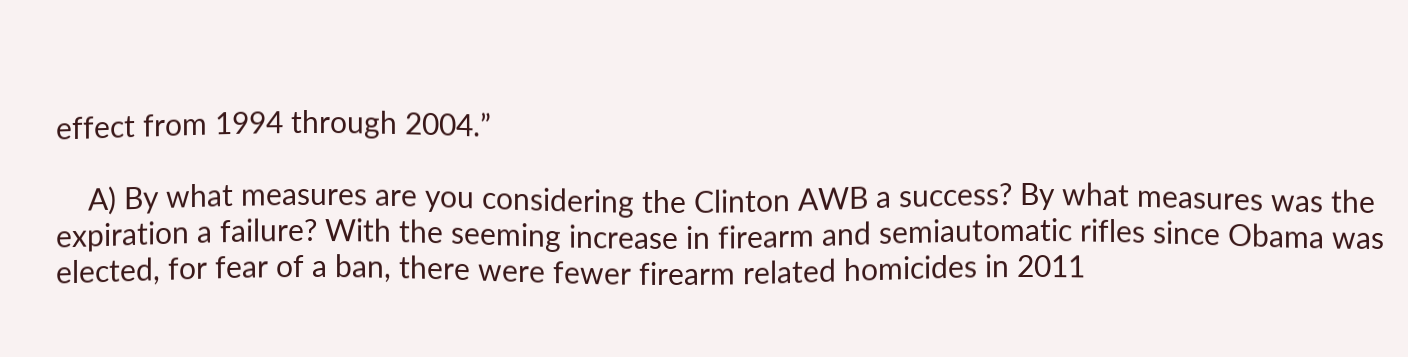effect from 1994 through 2004.”

    A) By what measures are you considering the Clinton AWB a success? By what measures was the expiration a failure? With the seeming increase in firearm and semiautomatic rifles since Obama was elected, for fear of a ban, there were fewer firearm related homicides in 2011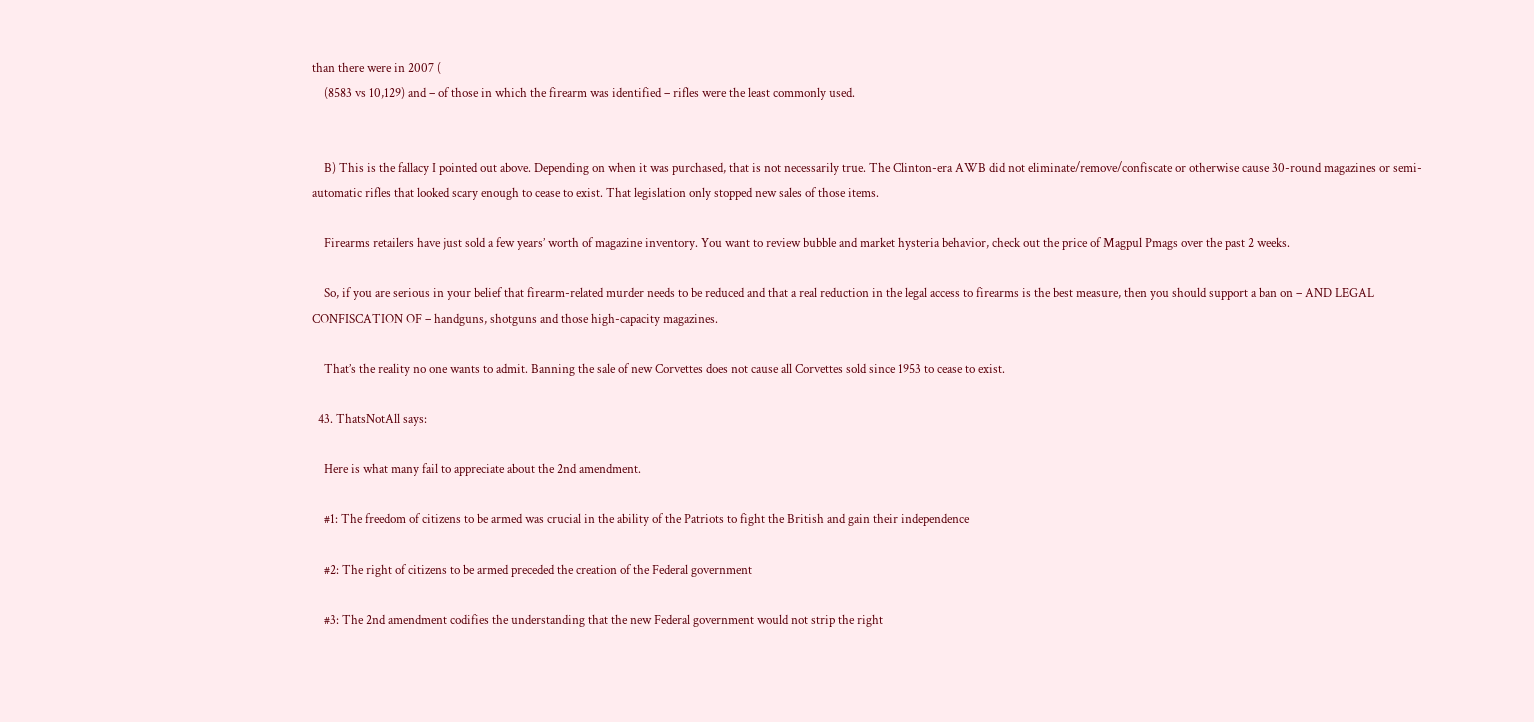than there were in 2007 (
    (8583 vs 10,129) and – of those in which the firearm was identified – rifles were the least commonly used.


    B) This is the fallacy I pointed out above. Depending on when it was purchased, that is not necessarily true. The Clinton-era AWB did not eliminate/remove/confiscate or otherwise cause 30-round magazines or semi-automatic rifles that looked scary enough to cease to exist. That legislation only stopped new sales of those items.

    Firearms retailers have just sold a few years’ worth of magazine inventory. You want to review bubble and market hysteria behavior, check out the price of Magpul Pmags over the past 2 weeks.

    So, if you are serious in your belief that firearm-related murder needs to be reduced and that a real reduction in the legal access to firearms is the best measure, then you should support a ban on – AND LEGAL CONFISCATION OF – handguns, shotguns and those high-capacity magazines.

    That’s the reality no one wants to admit. Banning the sale of new Corvettes does not cause all Corvettes sold since 1953 to cease to exist.

  43. ThatsNotAll says:

    Here is what many fail to appreciate about the 2nd amendment.

    #1: The freedom of citizens to be armed was crucial in the ability of the Patriots to fight the British and gain their independence

    #2: The right of citizens to be armed preceded the creation of the Federal government

    #3: The 2nd amendment codifies the understanding that the new Federal government would not strip the right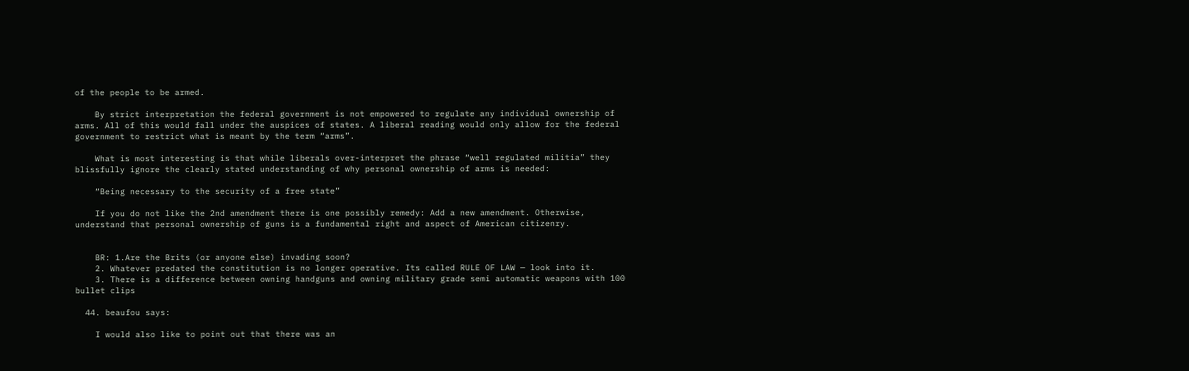of the people to be armed.

    By strict interpretation the federal government is not empowered to regulate any individual ownership of arms. All of this would fall under the auspices of states. A liberal reading would only allow for the federal government to restrict what is meant by the term “arms”.

    What is most interesting is that while liberals over-interpret the phrase “well regulated militia” they blissfully ignore the clearly stated understanding of why personal ownership of arms is needed:

    “Being necessary to the security of a free state”

    If you do not like the 2nd amendment there is one possibly remedy: Add a new amendment. Otherwise, understand that personal ownership of guns is a fundamental right and aspect of American citizenry.


    BR: 1.Are the Brits (or anyone else) invading soon?
    2. Whatever predated the constitution is no longer operative. Its called RULE OF LAW — look into it.
    3. There is a difference between owning handguns and owning military grade semi automatic weapons with 100 bullet clips

  44. beaufou says:

    I would also like to point out that there was an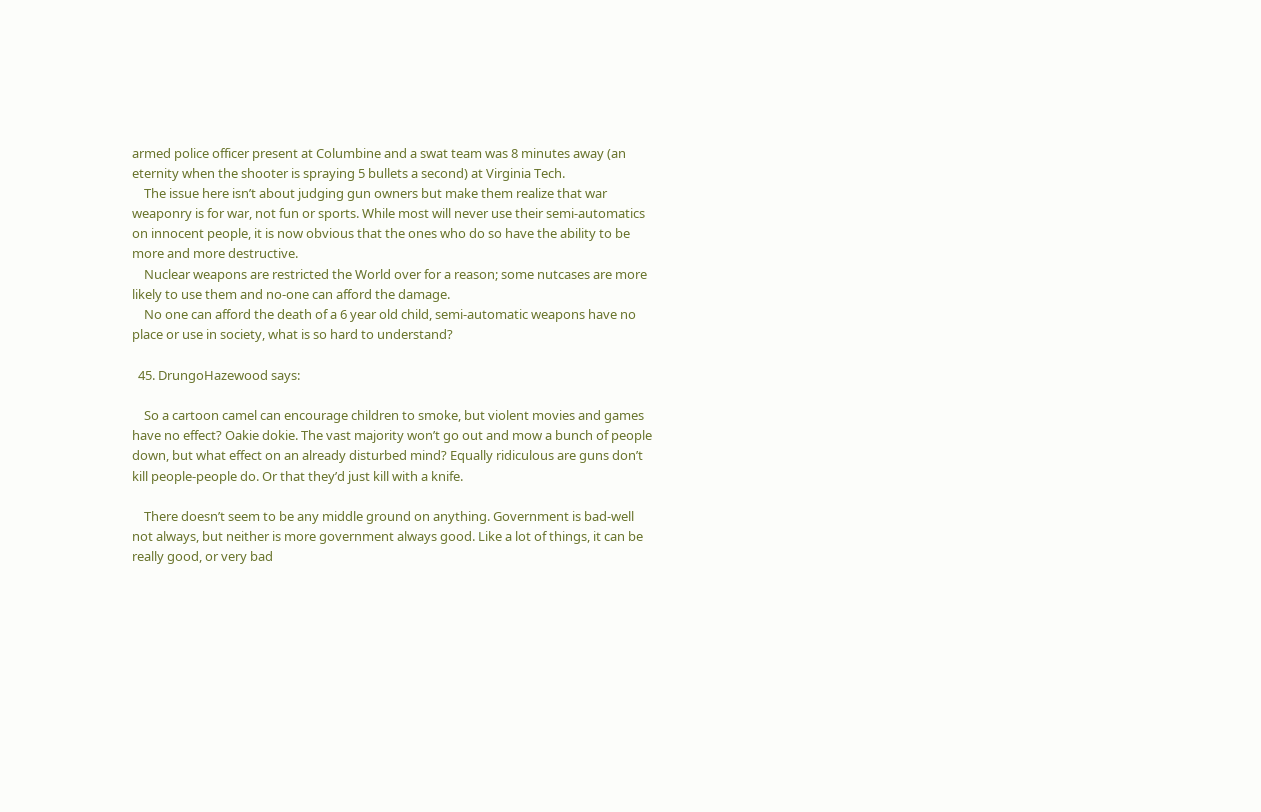armed police officer present at Columbine and a swat team was 8 minutes away (an eternity when the shooter is spraying 5 bullets a second) at Virginia Tech.
    The issue here isn’t about judging gun owners but make them realize that war weaponry is for war, not fun or sports. While most will never use their semi-automatics on innocent people, it is now obvious that the ones who do so have the ability to be more and more destructive.
    Nuclear weapons are restricted the World over for a reason; some nutcases are more likely to use them and no-one can afford the damage.
    No one can afford the death of a 6 year old child, semi-automatic weapons have no place or use in society, what is so hard to understand?

  45. DrungoHazewood says:

    So a cartoon camel can encourage children to smoke, but violent movies and games have no effect? Oakie dokie. The vast majority won’t go out and mow a bunch of people down, but what effect on an already disturbed mind? Equally ridiculous are guns don’t kill people-people do. Or that they’d just kill with a knife.

    There doesn’t seem to be any middle ground on anything. Government is bad-well not always, but neither is more government always good. Like a lot of things, it can be really good, or very bad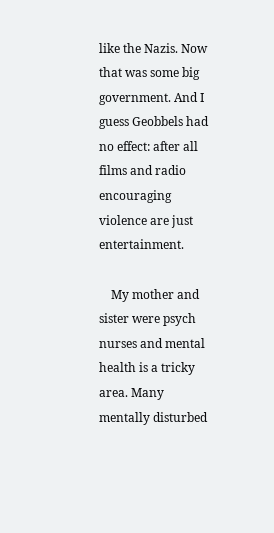like the Nazis. Now that was some big government. And I guess Geobbels had no effect: after all films and radio encouraging violence are just entertainment.

    My mother and sister were psych nurses and mental health is a tricky area. Many mentally disturbed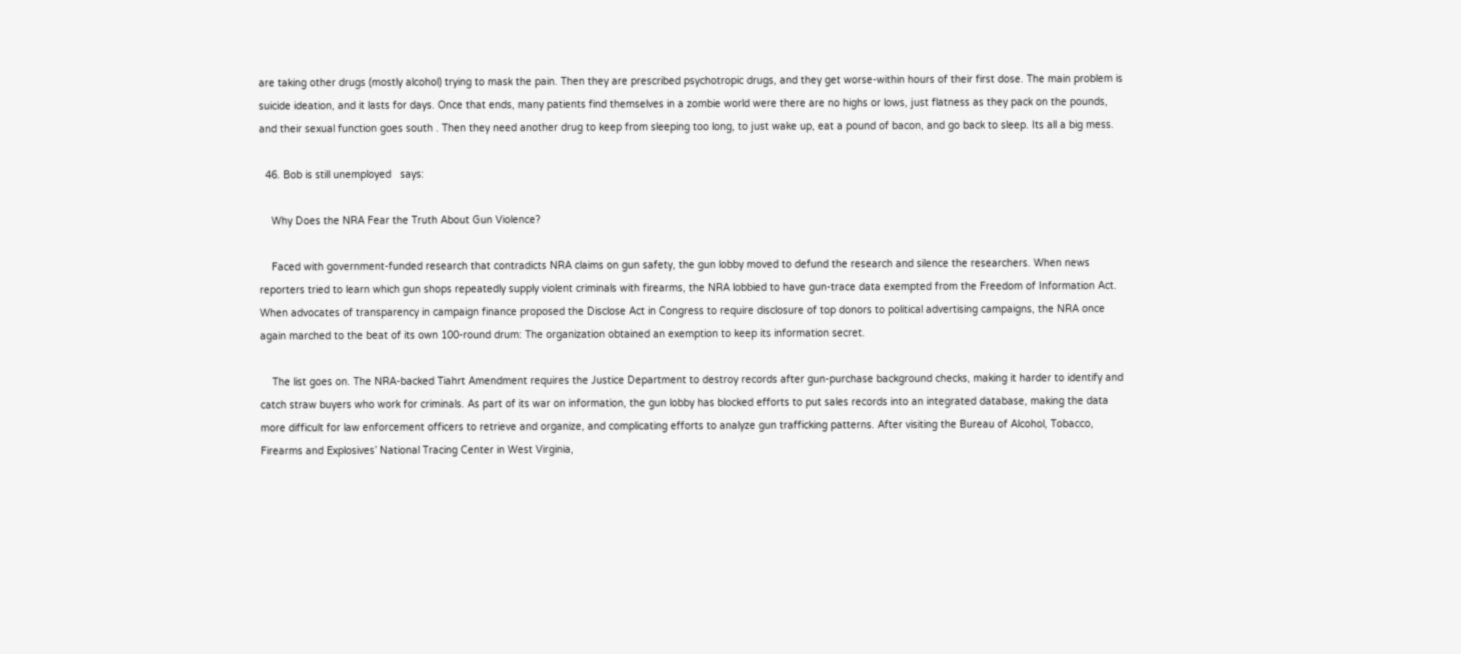are taking other drugs (mostly alcohol) trying to mask the pain. Then they are prescribed psychotropic drugs, and they get worse-within hours of their first dose. The main problem is suicide ideation, and it lasts for days. Once that ends, many patients find themselves in a zombie world were there are no highs or lows, just flatness as they pack on the pounds, and their sexual function goes south . Then they need another drug to keep from sleeping too long, to just wake up, eat a pound of bacon, and go back to sleep. Its all a big mess.

  46. Bob is still unemployed   says:

    Why Does the NRA Fear the Truth About Gun Violence?

    Faced with government-funded research that contradicts NRA claims on gun safety, the gun lobby moved to defund the research and silence the researchers. When news reporters tried to learn which gun shops repeatedly supply violent criminals with firearms, the NRA lobbied to have gun-trace data exempted from the Freedom of Information Act. When advocates of transparency in campaign finance proposed the Disclose Act in Congress to require disclosure of top donors to political advertising campaigns, the NRA once again marched to the beat of its own 100-round drum: The organization obtained an exemption to keep its information secret.

    The list goes on. The NRA-backed Tiahrt Amendment requires the Justice Department to destroy records after gun-purchase background checks, making it harder to identify and catch straw buyers who work for criminals. As part of its war on information, the gun lobby has blocked efforts to put sales records into an integrated database, making the data more difficult for law enforcement officers to retrieve and organize, and complicating efforts to analyze gun trafficking patterns. After visiting the Bureau of Alcohol, Tobacco, Firearms and Explosives’ National Tracing Center in West Virginia,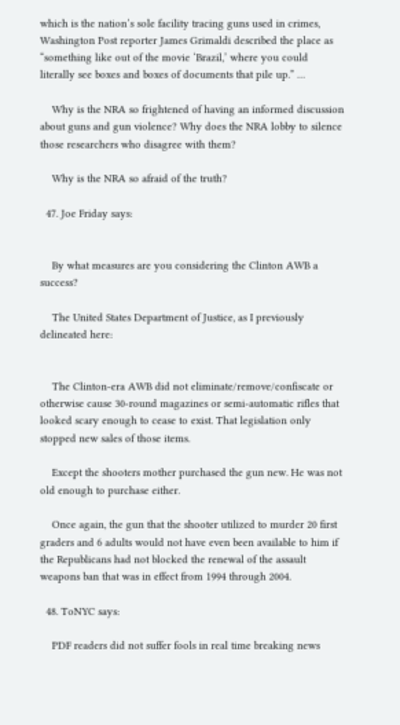which is the nation’s sole facility tracing guns used in crimes, Washington Post reporter James Grimaldi described the place as “something like out of the movie ‘Brazil,’ where you could literally see boxes and boxes of documents that pile up.” …

    Why is the NRA so frightened of having an informed discussion about guns and gun violence? Why does the NRA lobby to silence those researchers who disagree with them?

    Why is the NRA so afraid of the truth?

  47. Joe Friday says:


    By what measures are you considering the Clinton AWB a success?

    The United States Department of Justice, as I previously delineated here:


    The Clinton-era AWB did not eliminate/remove/confiscate or otherwise cause 30-round magazines or semi-automatic rifles that looked scary enough to cease to exist. That legislation only stopped new sales of those items.

    Except the shooters mother purchased the gun new. He was not old enough to purchase either.

    Once again, the gun that the shooter utilized to murder 20 first graders and 6 adults would not have even been available to him if the Republicans had not blocked the renewal of the assault weapons ban that was in effect from 1994 through 2004.

  48. ToNYC says:

    PDF readers did not suffer fools in real time breaking news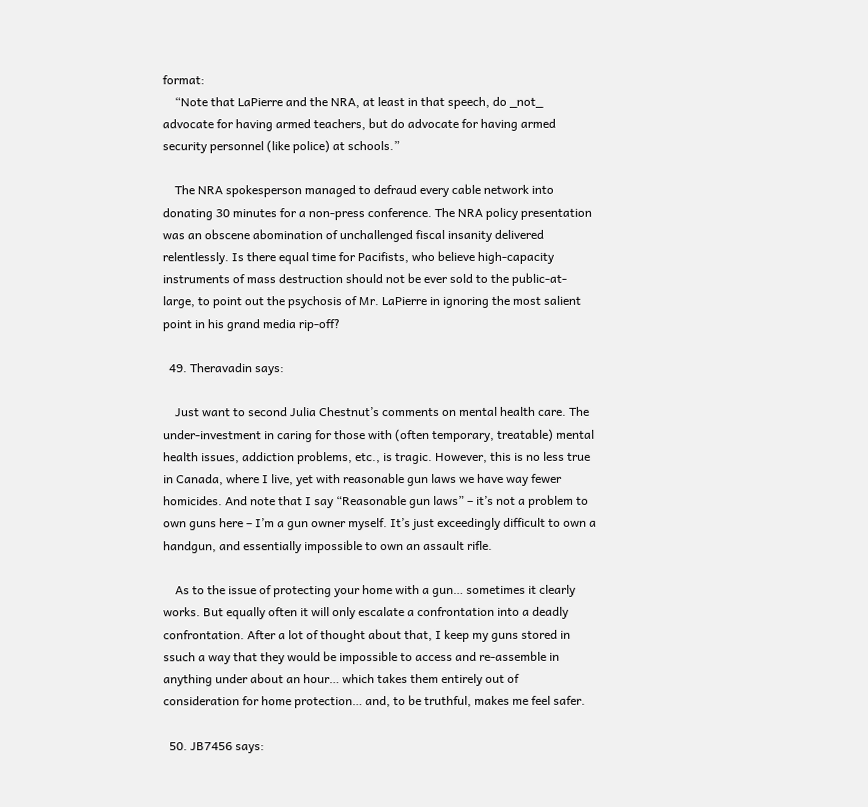format:
    “Note that LaPierre and the NRA, at least in that speech, do _not_ advocate for having armed teachers, but do advocate for having armed security personnel (like police) at schools.”

    The NRA spokesperson managed to defraud every cable network into donating 30 minutes for a non-press conference. The NRA policy presentation was an obscene abomination of unchallenged fiscal insanity delivered relentlessly. Is there equal time for Pacifists, who believe high-capacity instruments of mass destruction should not be ever sold to the public-at-large, to point out the psychosis of Mr. LaPierre in ignoring the most salient point in his grand media rip-off?

  49. Theravadin says:

    Just want to second Julia Chestnut’s comments on mental health care. The under-investment in caring for those with (often temporary, treatable) mental health issues, addiction problems, etc., is tragic. However, this is no less true in Canada, where I live, yet with reasonable gun laws we have way fewer homicides. And note that I say “Reasonable gun laws” – it’s not a problem to own guns here – I’m a gun owner myself. It’s just exceedingly difficult to own a handgun, and essentially impossible to own an assault rifle.

    As to the issue of protecting your home with a gun… sometimes it clearly works. But equally often it will only escalate a confrontation into a deadly confrontation. After a lot of thought about that, I keep my guns stored in ssuch a way that they would be impossible to access and re-assemble in anything under about an hour… which takes them entirely out of consideration for home protection… and, to be truthful, makes me feel safer.

  50. JB7456 says: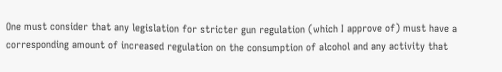One must consider that any legislation for stricter gun regulation (which I approve of) must have a corresponding amount of increased regulation on the consumption of alcohol and any activity that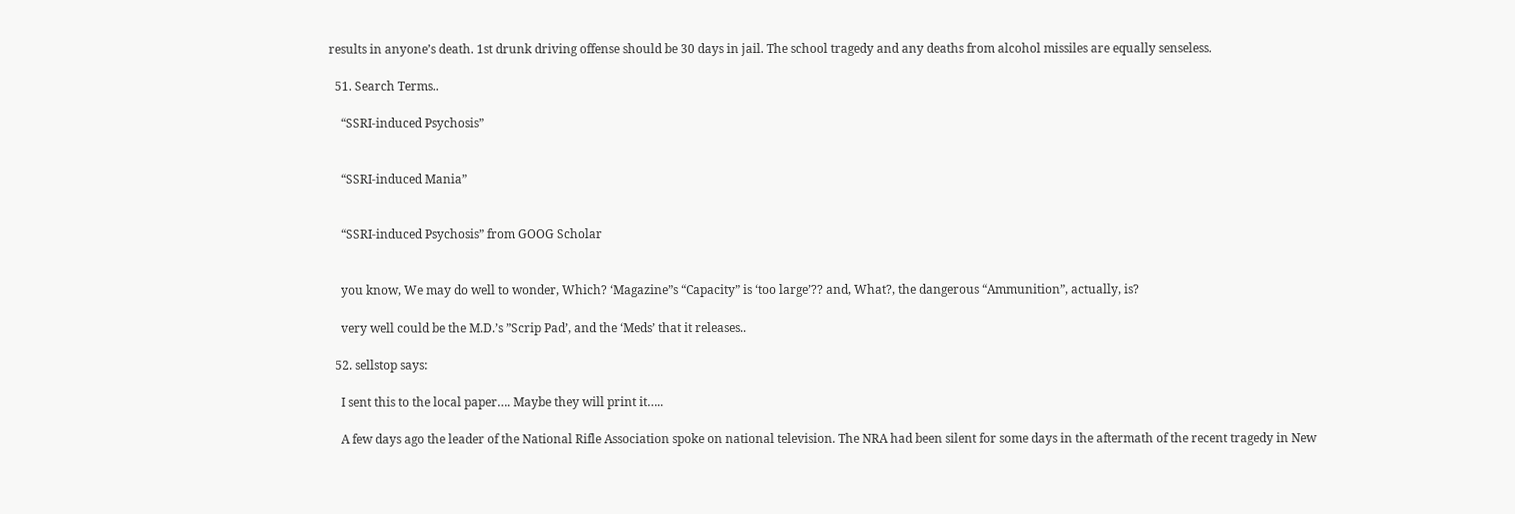results in anyone’s death. 1st drunk driving offense should be 30 days in jail. The school tragedy and any deaths from alcohol missiles are equally senseless.

  51. Search Terms..

    “SSRI-induced Psychosis”


    “SSRI-induced Mania”


    “SSRI-induced Psychosis” from GOOG Scholar


    you know, We may do well to wonder, Which? ‘Magazine”s “Capacity” is ‘too large’?? and, What?, the dangerous “Ammunition”, actually, is?

    very well could be the M.D.’s ”Scrip Pad’, and the ‘Meds’ that it releases..

  52. sellstop says:

    I sent this to the local paper…. Maybe they will print it…..

    A few days ago the leader of the National Rifle Association spoke on national television. The NRA had been silent for some days in the aftermath of the recent tragedy in New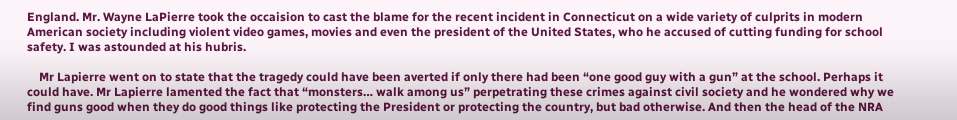England. Mr. Wayne LaPierre took the occaision to cast the blame for the recent incident in Connecticut on a wide variety of culprits in modern American society including violent video games, movies and even the president of the United States, who he accused of cutting funding for school safety. I was astounded at his hubris.

    Mr Lapierre went on to state that the tragedy could have been averted if only there had been “one good guy with a gun” at the school. Perhaps it could have. Mr Lapierre lamented the fact that “monsters… walk among us” perpetrating these crimes against civil society and he wondered why we find guns good when they do good things like protecting the President or protecting the country, but bad otherwise. And then the head of the NRA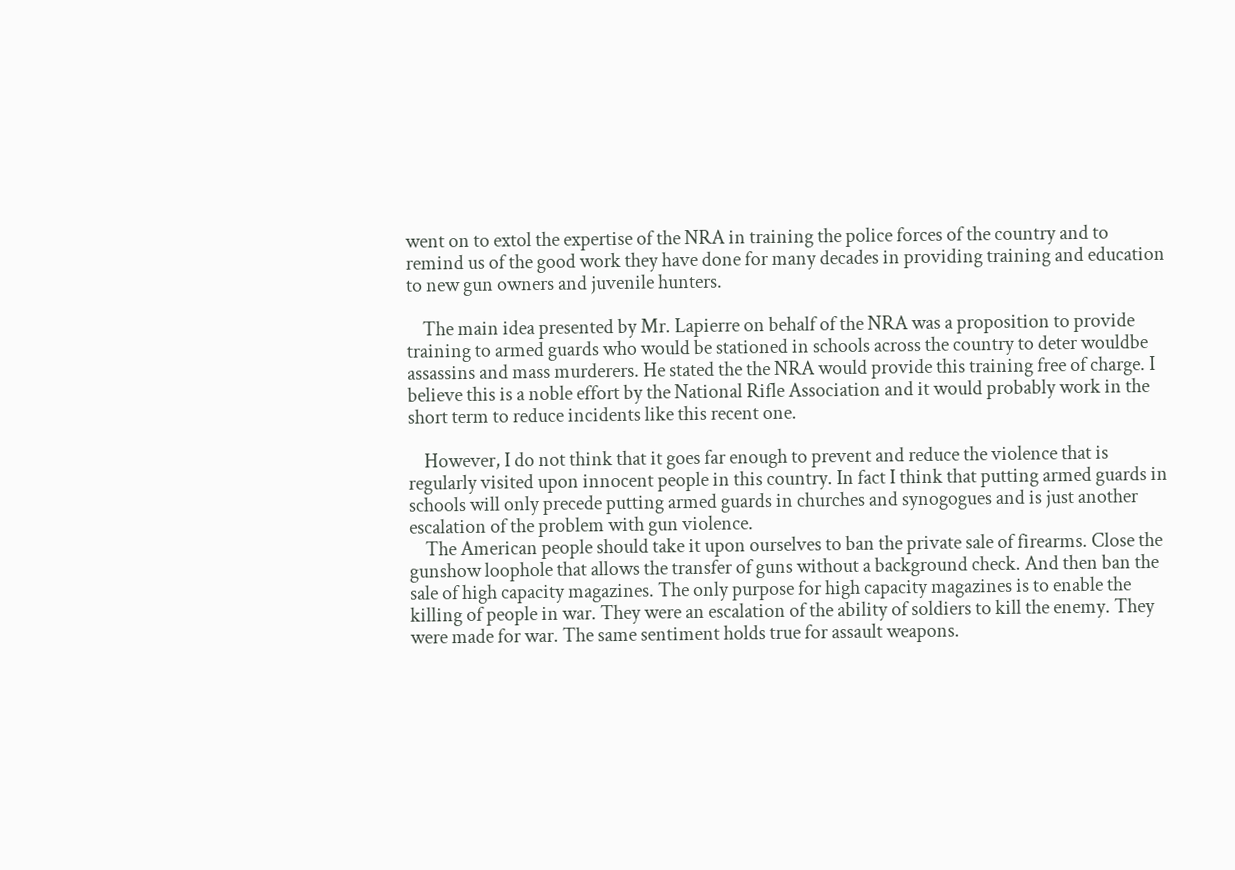went on to extol the expertise of the NRA in training the police forces of the country and to remind us of the good work they have done for many decades in providing training and education to new gun owners and juvenile hunters.

    The main idea presented by Mr. Lapierre on behalf of the NRA was a proposition to provide training to armed guards who would be stationed in schools across the country to deter wouldbe assassins and mass murderers. He stated the the NRA would provide this training free of charge. I believe this is a noble effort by the National Rifle Association and it would probably work in the short term to reduce incidents like this recent one.

    However, I do not think that it goes far enough to prevent and reduce the violence that is regularly visited upon innocent people in this country. In fact I think that putting armed guards in schools will only precede putting armed guards in churches and synogogues and is just another escalation of the problem with gun violence.
    The American people should take it upon ourselves to ban the private sale of firearms. Close the gunshow loophole that allows the transfer of guns without a background check. And then ban the sale of high capacity magazines. The only purpose for high capacity magazines is to enable the killing of people in war. They were an escalation of the ability of soldiers to kill the enemy. They were made for war. The same sentiment holds true for assault weapons.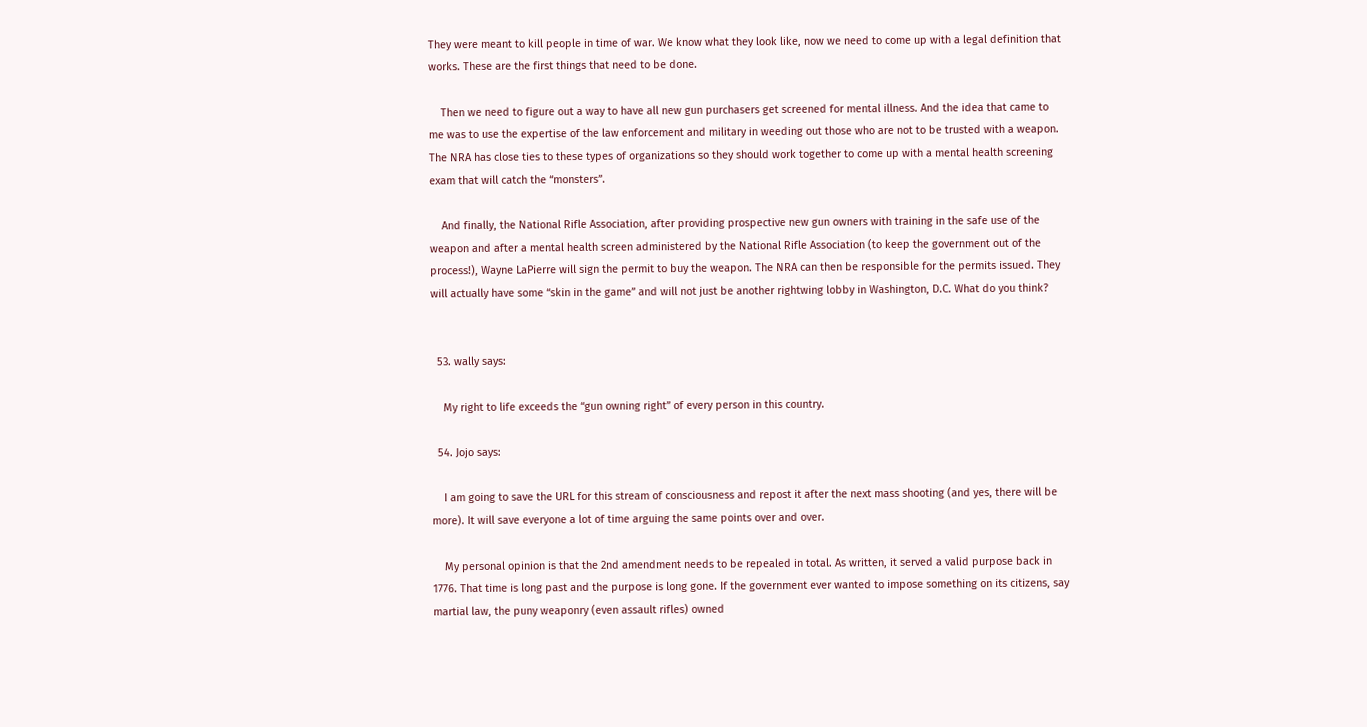They were meant to kill people in time of war. We know what they look like, now we need to come up with a legal definition that works. These are the first things that need to be done.

    Then we need to figure out a way to have all new gun purchasers get screened for mental illness. And the idea that came to me was to use the expertise of the law enforcement and military in weeding out those who are not to be trusted with a weapon. The NRA has close ties to these types of organizations so they should work together to come up with a mental health screening exam that will catch the “monsters”.

    And finally, the National Rifle Association, after providing prospective new gun owners with training in the safe use of the weapon and after a mental health screen administered by the National Rifle Association (to keep the government out of the process!), Wayne LaPierre will sign the permit to buy the weapon. The NRA can then be responsible for the permits issued. They will actually have some “skin in the game” and will not just be another rightwing lobby in Washington, D.C. What do you think?


  53. wally says:

    My right to life exceeds the “gun owning right” of every person in this country.

  54. Jojo says:

    I am going to save the URL for this stream of consciousness and repost it after the next mass shooting (and yes, there will be more). It will save everyone a lot of time arguing the same points over and over.

    My personal opinion is that the 2nd amendment needs to be repealed in total. As written, it served a valid purpose back in 1776. That time is long past and the purpose is long gone. If the government ever wanted to impose something on its citizens, say martial law, the puny weaponry (even assault rifles) owned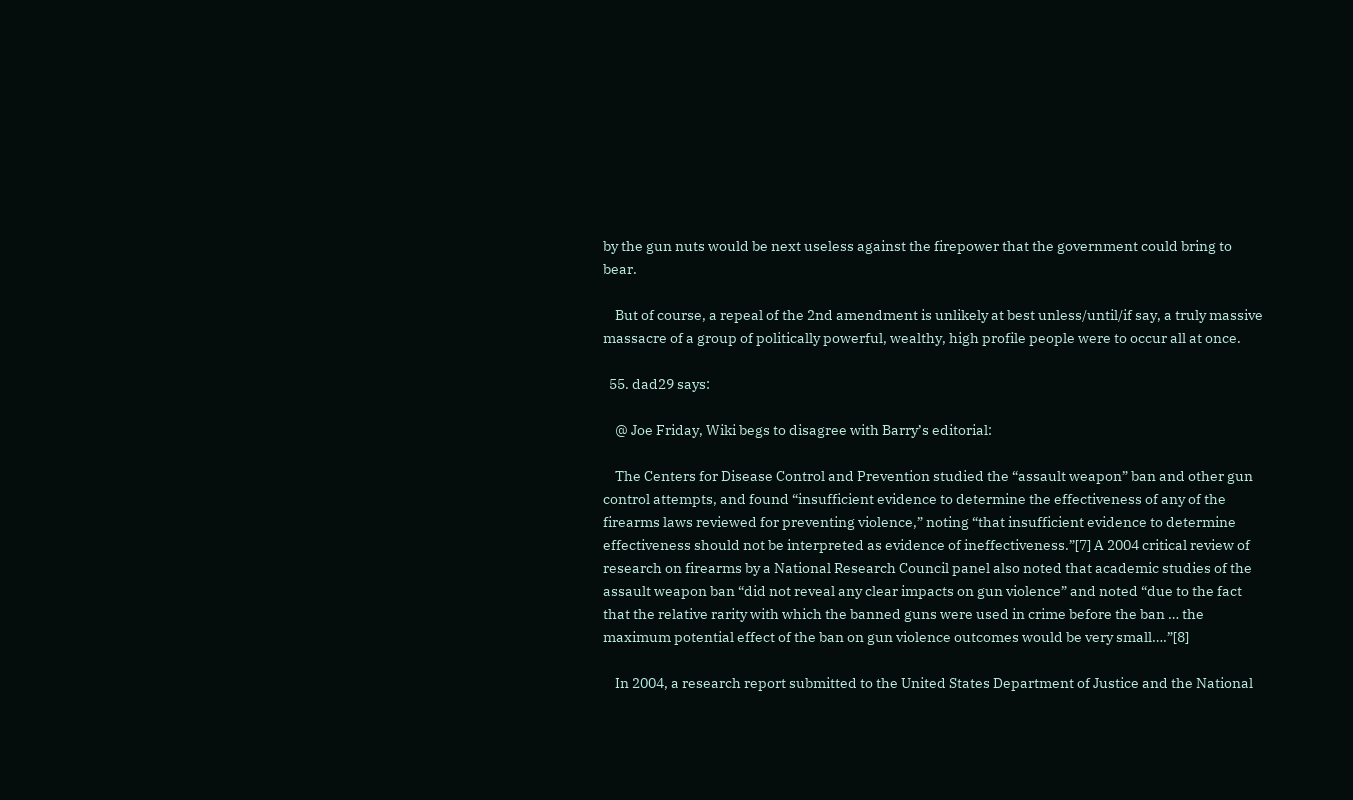by the gun nuts would be next useless against the firepower that the government could bring to bear.

    But of course, a repeal of the 2nd amendment is unlikely at best unless/until/if say, a truly massive massacre of a group of politically powerful, wealthy, high profile people were to occur all at once.

  55. dad29 says:

    @ Joe Friday, Wiki begs to disagree with Barry’s editorial:

    The Centers for Disease Control and Prevention studied the “assault weapon” ban and other gun control attempts, and found “insufficient evidence to determine the effectiveness of any of the firearms laws reviewed for preventing violence,” noting “that insufficient evidence to determine effectiveness should not be interpreted as evidence of ineffectiveness.”[7] A 2004 critical review of research on firearms by a National Research Council panel also noted that academic studies of the assault weapon ban “did not reveal any clear impacts on gun violence” and noted “due to the fact that the relative rarity with which the banned guns were used in crime before the ban … the maximum potential effect of the ban on gun violence outcomes would be very small….”[8]

    In 2004, a research report submitted to the United States Department of Justice and the National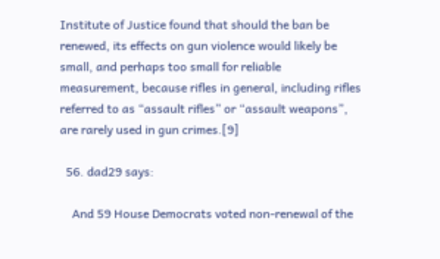Institute of Justice found that should the ban be renewed, its effects on gun violence would likely be small, and perhaps too small for reliable measurement, because rifles in general, including rifles referred to as “assault rifles” or “assault weapons”, are rarely used in gun crimes.[9]

  56. dad29 says:

    And 59 House Democrats voted non-renewal of the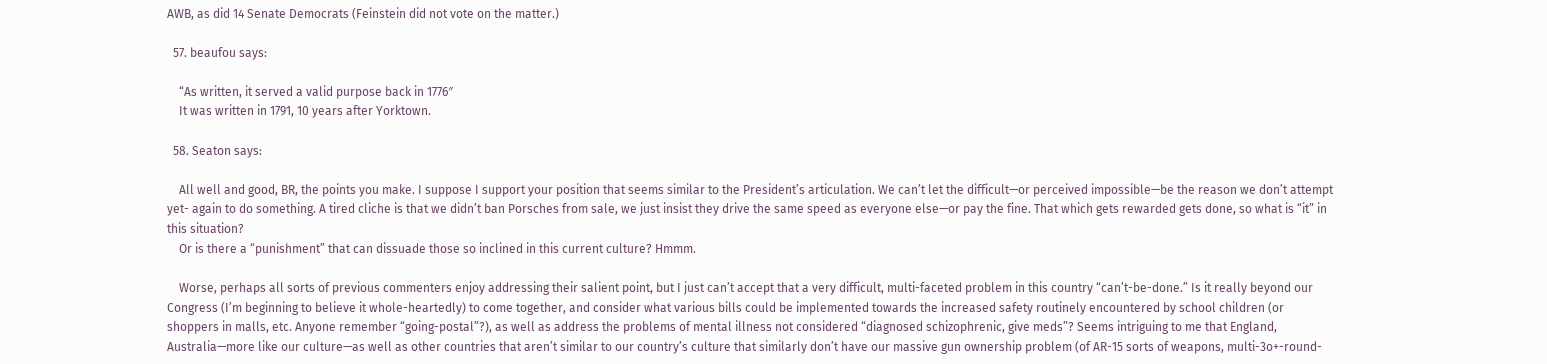AWB, as did 14 Senate Democrats (Feinstein did not vote on the matter.)

  57. beaufou says:

    “As written, it served a valid purpose back in 1776″
    It was written in 1791, 10 years after Yorktown.

  58. Seaton says:

    All well and good, BR, the points you make. I suppose I support your position that seems similar to the President’s articulation. We can’t let the difficult—or perceived impossible—be the reason we don’t attempt yet- again to do something. A tired cliche is that we didn’t ban Porsches from sale, we just insist they drive the same speed as everyone else—or pay the fine. That which gets rewarded gets done, so what is “it” in this situation?
    Or is there a “punishment” that can dissuade those so inclined in this current culture? Hmmm.

    Worse, perhaps all sorts of previous commenters enjoy addressing their salient point, but I just can’t accept that a very difficult, multi-faceted problem in this country “can’t-be-done.” Is it really beyond our Congress (I’m beginning to believe it whole-heartedly) to come together, and consider what various bills could be implemented towards the increased safety routinely encountered by school children (or shoppers in malls, etc. Anyone remember “going-postal”?), as well as address the problems of mental illness not considered “diagnosed schizophrenic, give meds”? Seems intriguing to me that England, Australia—more like our culture—as well as other countries that aren’t similar to our country’s culture that similarly don’t have our massive gun ownership problem (of AR-15 sorts of weapons, multi-3o+-round-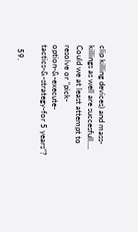clip killing devices) and mass-killings as well are succesfull…. Could we at least attempt to resolve or “pick-option-&-execute-tactics-&-strategy-for 5 years”?

  59.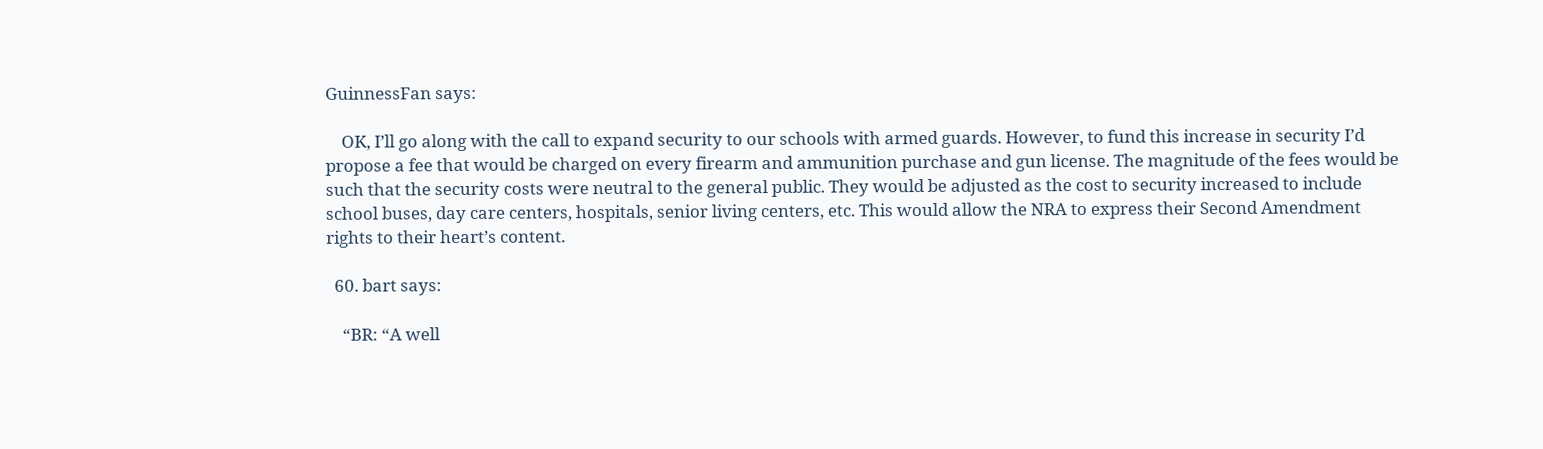GuinnessFan says:

    OK, I’ll go along with the call to expand security to our schools with armed guards. However, to fund this increase in security I’d propose a fee that would be charged on every firearm and ammunition purchase and gun license. The magnitude of the fees would be such that the security costs were neutral to the general public. They would be adjusted as the cost to security increased to include school buses, day care centers, hospitals, senior living centers, etc. This would allow the NRA to express their Second Amendment rights to their heart’s content.

  60. bart says:

    “BR: “A well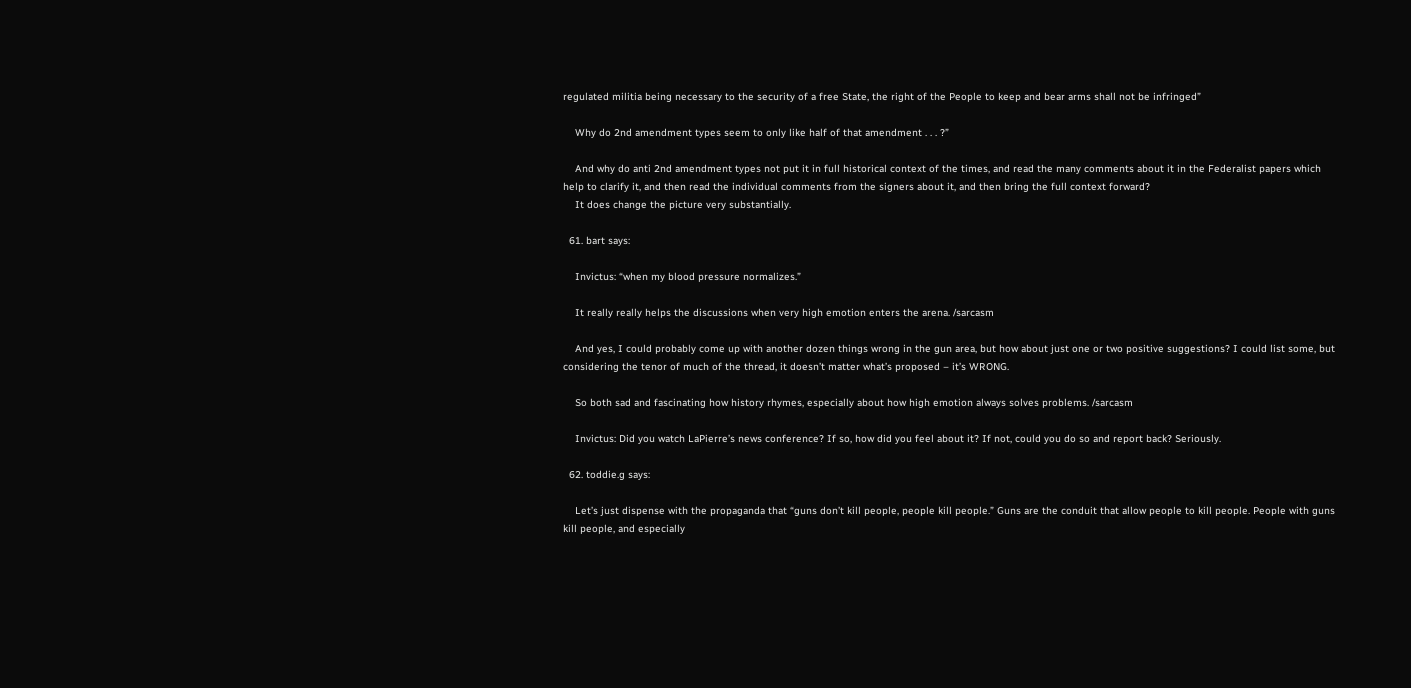regulated militia being necessary to the security of a free State, the right of the People to keep and bear arms shall not be infringed”

    Why do 2nd amendment types seem to only like half of that amendment . . . ?”

    And why do anti 2nd amendment types not put it in full historical context of the times, and read the many comments about it in the Federalist papers which help to clarify it, and then read the individual comments from the signers about it, and then bring the full context forward?
    It does change the picture very substantially.

  61. bart says:

    Invictus: “when my blood pressure normalizes.”

    It really really helps the discussions when very high emotion enters the arena. /sarcasm

    And yes, I could probably come up with another dozen things wrong in the gun area, but how about just one or two positive suggestions? I could list some, but considering the tenor of much of the thread, it doesn’t matter what’s proposed – it’s WRONG.

    So both sad and fascinating how history rhymes, especially about how high emotion always solves problems. /sarcasm

    Invictus: Did you watch LaPierre’s news conference? If so, how did you feel about it? If not, could you do so and report back? Seriously.

  62. toddie.g says:

    Let’s just dispense with the propaganda that “guns don’t kill people, people kill people.” Guns are the conduit that allow people to kill people. People with guns kill people, and especially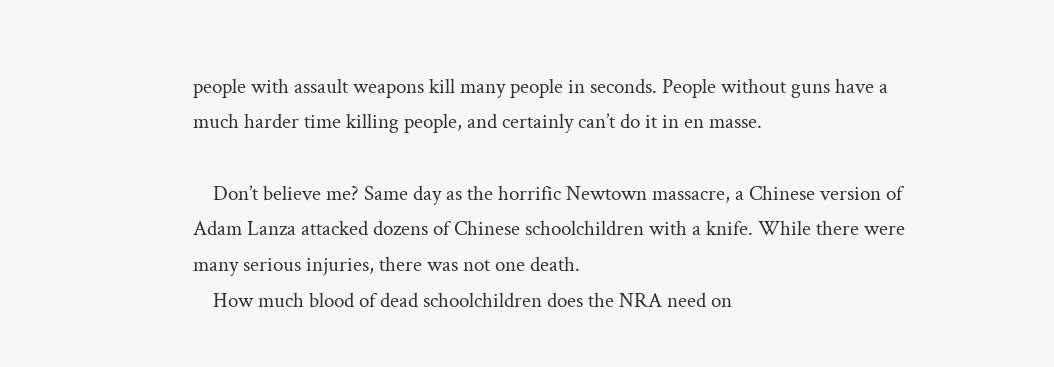people with assault weapons kill many people in seconds. People without guns have a much harder time killing people, and certainly can’t do it in en masse.

    Don’t believe me? Same day as the horrific Newtown massacre, a Chinese version of Adam Lanza attacked dozens of Chinese schoolchildren with a knife. While there were many serious injuries, there was not one death.
    How much blood of dead schoolchildren does the NRA need on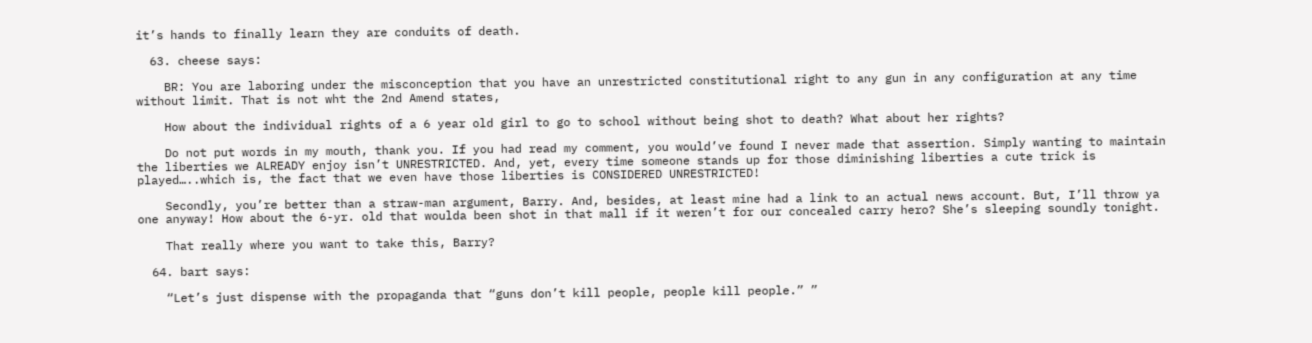it’s hands to finally learn they are conduits of death.

  63. cheese says:

    BR: You are laboring under the misconception that you have an unrestricted constitutional right to any gun in any configuration at any time without limit. That is not wht the 2nd Amend states,

    How about the individual rights of a 6 year old girl to go to school without being shot to death? What about her rights?

    Do not put words in my mouth, thank you. If you had read my comment, you would’ve found I never made that assertion. Simply wanting to maintain the liberties we ALREADY enjoy isn’t UNRESTRICTED. And, yet, every time someone stands up for those diminishing liberties a cute trick is played…..which is, the fact that we even have those liberties is CONSIDERED UNRESTRICTED!

    Secondly, you’re better than a straw-man argument, Barry. And, besides, at least mine had a link to an actual news account. But, I’ll throw ya one anyway! How about the 6-yr. old that woulda been shot in that mall if it weren’t for our concealed carry hero? She’s sleeping soundly tonight.

    That really where you want to take this, Barry?

  64. bart says:

    “Let’s just dispense with the propaganda that “guns don’t kill people, people kill people.” ”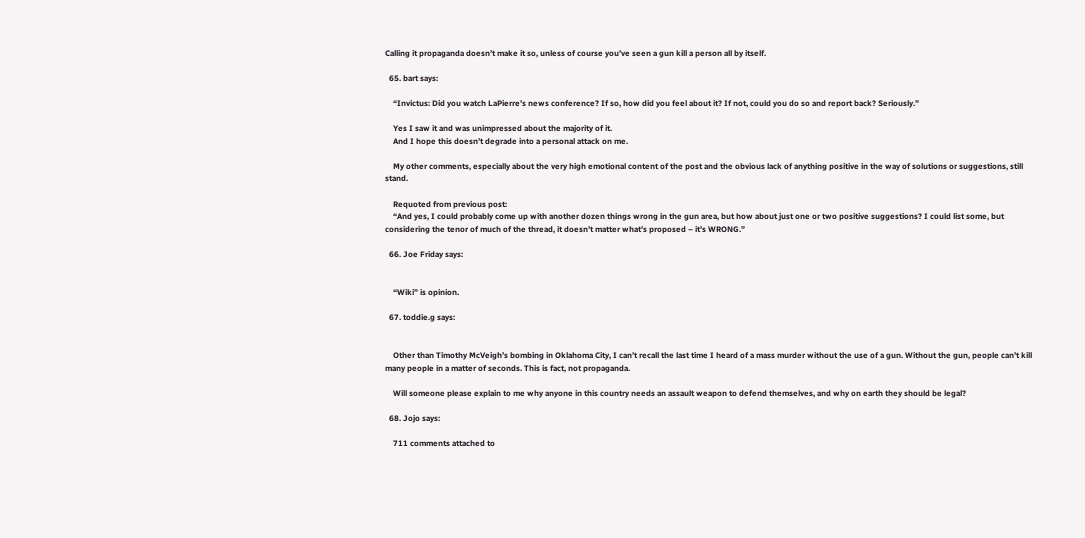Calling it propaganda doesn’t make it so, unless of course you’ve seen a gun kill a person all by itself.

  65. bart says:

    “Invictus: Did you watch LaPierre’s news conference? If so, how did you feel about it? If not, could you do so and report back? Seriously.”

    Yes I saw it and was unimpressed about the majority of it.
    And I hope this doesn’t degrade into a personal attack on me.

    My other comments, especially about the very high emotional content of the post and the obvious lack of anything positive in the way of solutions or suggestions, still stand.

    Requoted from previous post:
    “And yes, I could probably come up with another dozen things wrong in the gun area, but how about just one or two positive suggestions? I could list some, but considering the tenor of much of the thread, it doesn’t matter what’s proposed – it’s WRONG.”

  66. Joe Friday says:


    “Wiki” is opinion.

  67. toddie.g says:


    Other than Timothy McVeigh’s bombing in Oklahoma City, I can’t recall the last time I heard of a mass murder without the use of a gun. Without the gun, people can’t kill many people in a matter of seconds. This is fact, not propaganda.

    Will someone please explain to me why anyone in this country needs an assault weapon to defend themselves, and why on earth they should be legal?

  68. Jojo says:

    711 comments attached to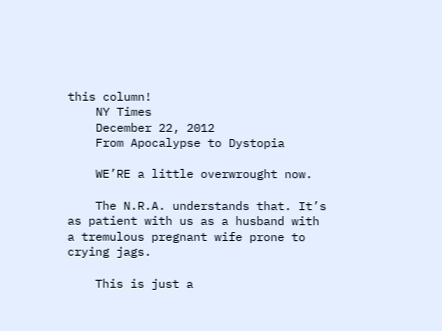this column!
    NY Times
    December 22, 2012
    From Apocalypse to Dystopia

    WE’RE a little overwrought now.

    The N.R.A. understands that. It’s as patient with us as a husband with a tremulous pregnant wife prone to crying jags.

    This is just a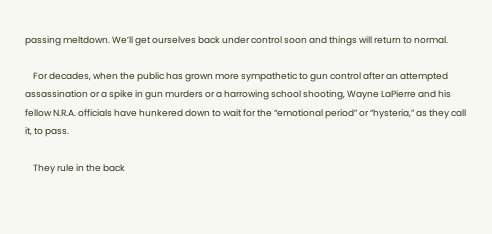passing meltdown. We’ll get ourselves back under control soon and things will return to normal.

    For decades, when the public has grown more sympathetic to gun control after an attempted assassination or a spike in gun murders or a harrowing school shooting, Wayne LaPierre and his fellow N.R.A. officials have hunkered down to wait for the “emotional period” or “hysteria,” as they call it, to pass.

    They rule in the back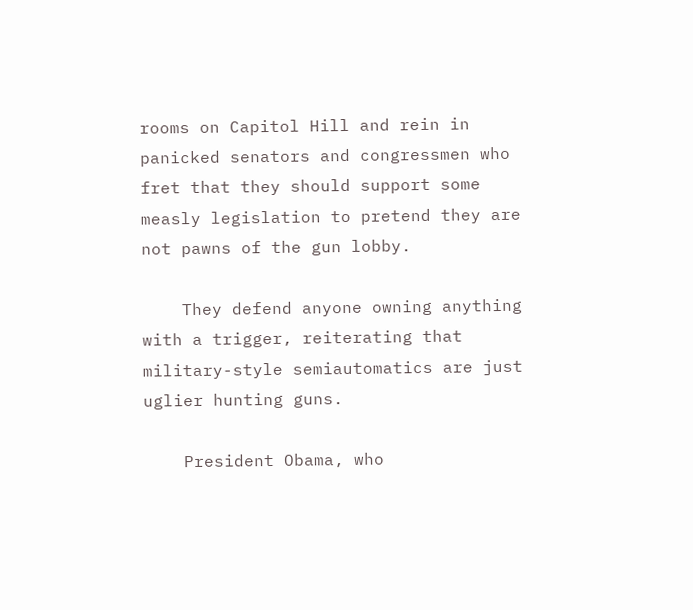rooms on Capitol Hill and rein in panicked senators and congressmen who fret that they should support some measly legislation to pretend they are not pawns of the gun lobby.

    They defend anyone owning anything with a trigger, reiterating that military-style semiautomatics are just uglier hunting guns.

    President Obama, who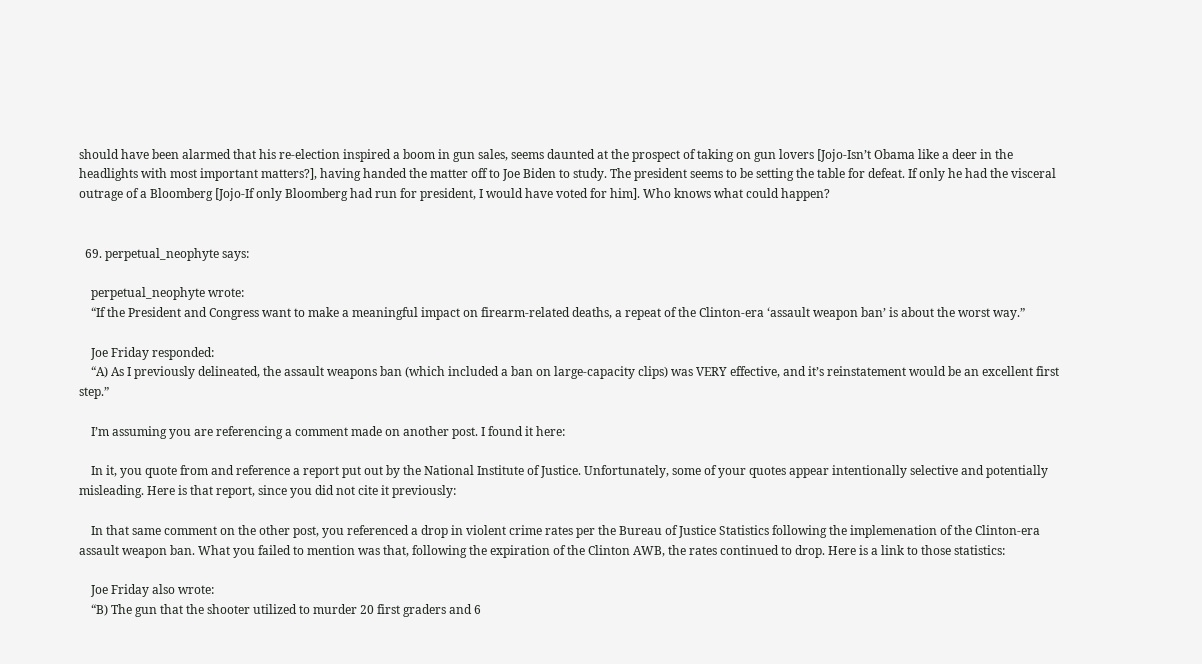should have been alarmed that his re-election inspired a boom in gun sales, seems daunted at the prospect of taking on gun lovers [Jojo-Isn’t Obama like a deer in the headlights with most important matters?], having handed the matter off to Joe Biden to study. The president seems to be setting the table for defeat. If only he had the visceral outrage of a Bloomberg [Jojo-If only Bloomberg had run for president, I would have voted for him]. Who knows what could happen?


  69. perpetual_neophyte says:

    perpetual_neophyte wrote:
    “If the President and Congress want to make a meaningful impact on firearm-related deaths, a repeat of the Clinton-era ‘assault weapon ban’ is about the worst way.”

    Joe Friday responded:
    “A) As I previously delineated, the assault weapons ban (which included a ban on large-capacity clips) was VERY effective, and it’s reinstatement would be an excellent first step.”

    I’m assuming you are referencing a comment made on another post. I found it here:

    In it, you quote from and reference a report put out by the National Institute of Justice. Unfortunately, some of your quotes appear intentionally selective and potentially misleading. Here is that report, since you did not cite it previously:

    In that same comment on the other post, you referenced a drop in violent crime rates per the Bureau of Justice Statistics following the implemenation of the Clinton-era assault weapon ban. What you failed to mention was that, following the expiration of the Clinton AWB, the rates continued to drop. Here is a link to those statistics:

    Joe Friday also wrote:
    “B) The gun that the shooter utilized to murder 20 first graders and 6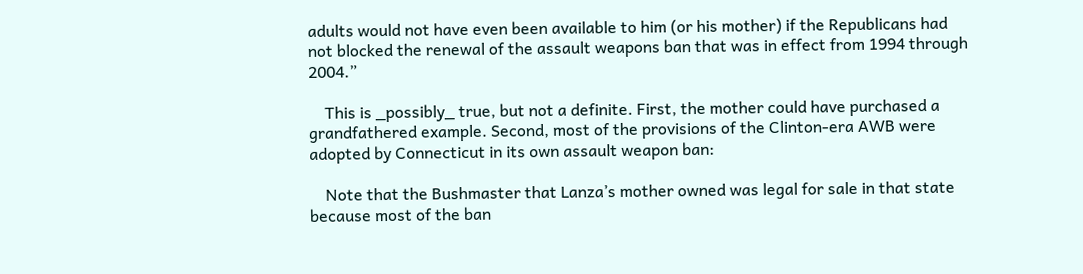adults would not have even been available to him (or his mother) if the Republicans had not blocked the renewal of the assault weapons ban that was in effect from 1994 through 2004.”

    This is _possibly_ true, but not a definite. First, the mother could have purchased a grandfathered example. Second, most of the provisions of the Clinton-era AWB were adopted by Connecticut in its own assault weapon ban:

    Note that the Bushmaster that Lanza’s mother owned was legal for sale in that state because most of the ban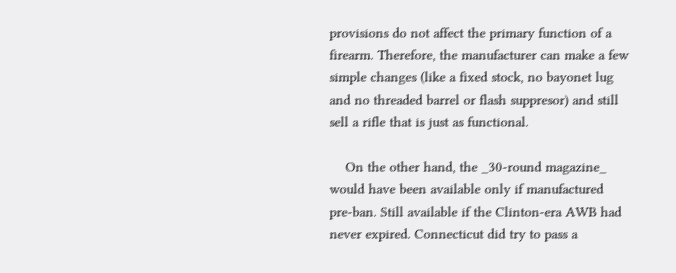provisions do not affect the primary function of a firearm. Therefore, the manufacturer can make a few simple changes (like a fixed stock, no bayonet lug and no threaded barrel or flash suppresor) and still sell a rifle that is just as functional.

    On the other hand, the _30-round magazine_ would have been available only if manufactured pre-ban. Still available if the Clinton-era AWB had never expired. Connecticut did try to pass a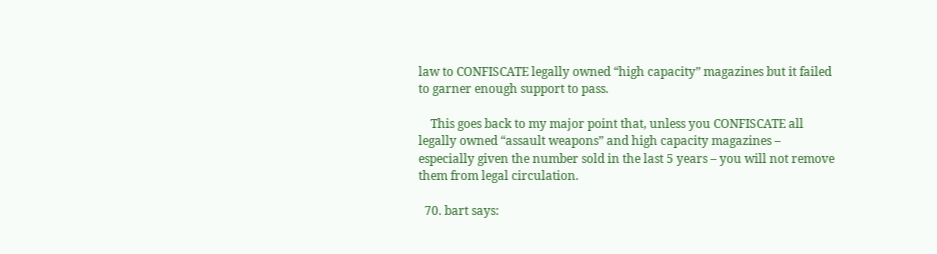law to CONFISCATE legally owned “high capacity” magazines but it failed to garner enough support to pass.

    This goes back to my major point that, unless you CONFISCATE all legally owned “assault weapons” and high capacity magazines – especially given the number sold in the last 5 years – you will not remove them from legal circulation.

  70. bart says: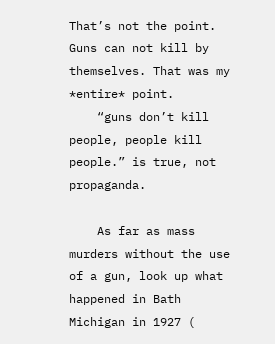That’s not the point. Guns can not kill by themselves. That was my *entire* point.
    “guns don’t kill people, people kill people.” is true, not propaganda.

    As far as mass murders without the use of a gun, look up what happened in Bath Michigan in 1927 (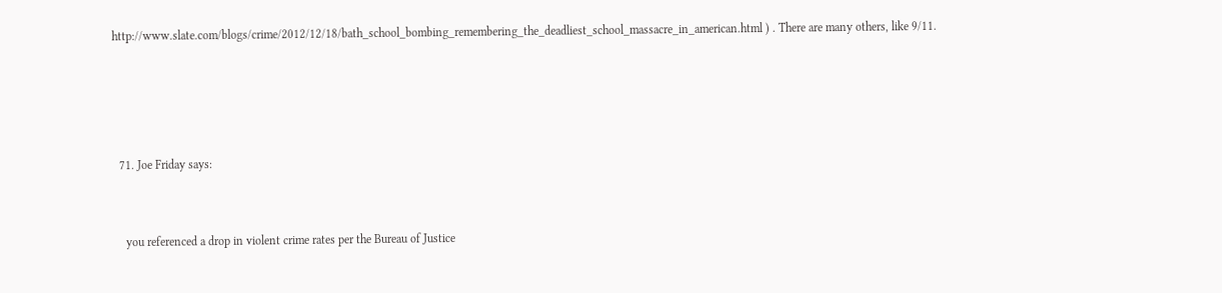http://www.slate.com/blogs/crime/2012/12/18/bath_school_bombing_remembering_the_deadliest_school_massacre_in_american.html ) . There are many others, like 9/11.




  71. Joe Friday says:


    you referenced a drop in violent crime rates per the Bureau of Justice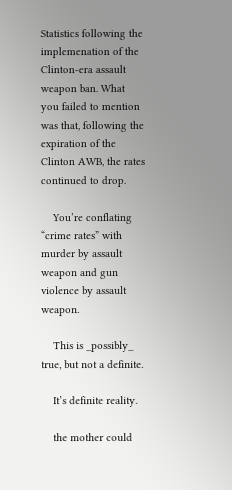Statistics following the implemenation of the Clinton-era assault weapon ban. What you failed to mention was that, following the expiration of the Clinton AWB, the rates continued to drop.

    You’re conflating “crime rates” with murder by assault weapon and gun violence by assault weapon.

    This is _possibly_ true, but not a definite.

    It’s definite reality.

    the mother could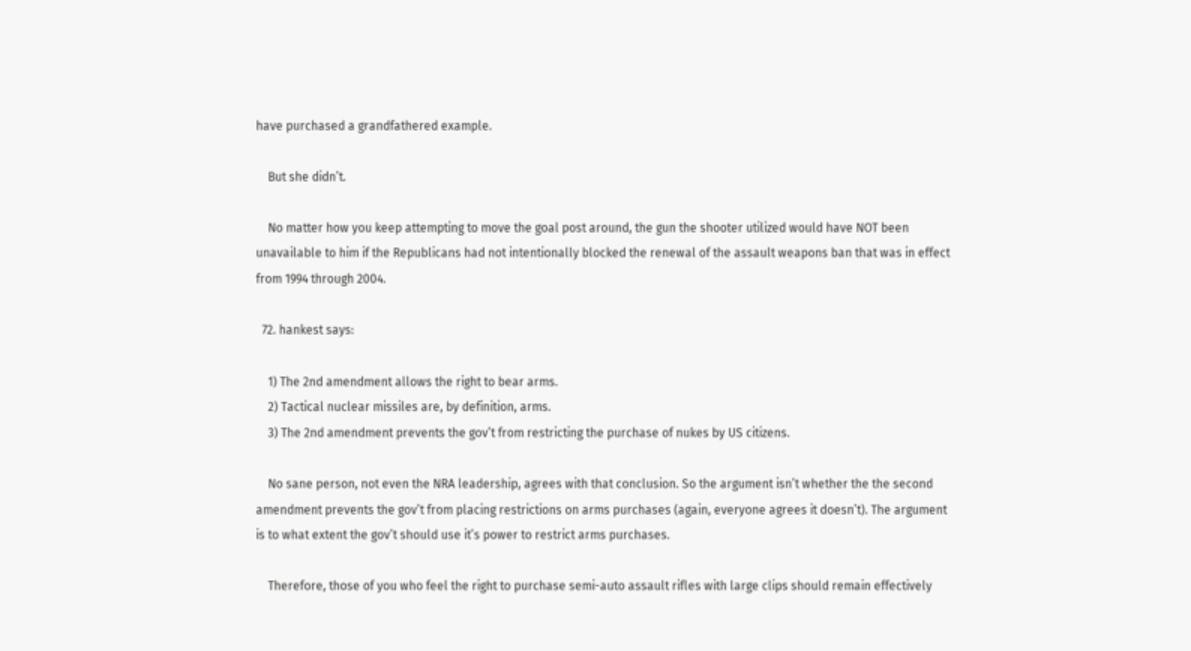have purchased a grandfathered example.

    But she didn’t.

    No matter how you keep attempting to move the goal post around, the gun the shooter utilized would have NOT been unavailable to him if the Republicans had not intentionally blocked the renewal of the assault weapons ban that was in effect from 1994 through 2004.

  72. hankest says:

    1) The 2nd amendment allows the right to bear arms.
    2) Tactical nuclear missiles are, by definition, arms.
    3) The 2nd amendment prevents the gov’t from restricting the purchase of nukes by US citizens.

    No sane person, not even the NRA leadership, agrees with that conclusion. So the argument isn’t whether the the second amendment prevents the gov’t from placing restrictions on arms purchases (again, everyone agrees it doesn’t). The argument is to what extent the gov’t should use it’s power to restrict arms purchases.

    Therefore, those of you who feel the right to purchase semi-auto assault rifles with large clips should remain effectively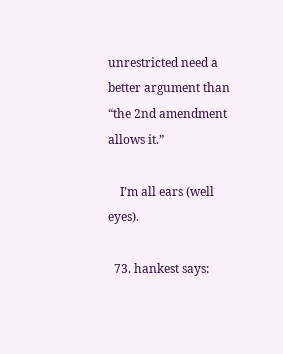unrestricted need a better argument than “the 2nd amendment allows it.”

    I’m all ears (well eyes).

  73. hankest says: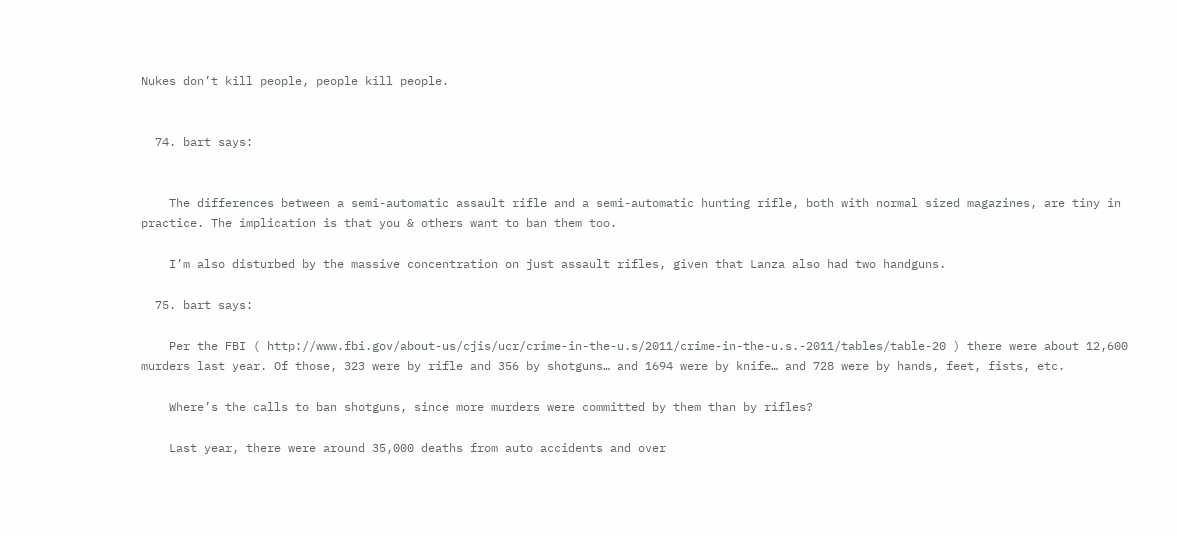Nukes don’t kill people, people kill people.


  74. bart says:


    The differences between a semi-automatic assault rifle and a semi-automatic hunting rifle, both with normal sized magazines, are tiny in practice. The implication is that you & others want to ban them too.

    I’m also disturbed by the massive concentration on just assault rifles, given that Lanza also had two handguns.

  75. bart says:

    Per the FBI ( http://www.fbi.gov/about-us/cjis/ucr/crime-in-the-u.s/2011/crime-in-the-u.s.-2011/tables/table-20 ) there were about 12,600 murders last year. Of those, 323 were by rifle and 356 by shotguns… and 1694 were by knife… and 728 were by hands, feet, fists, etc.

    Where’s the calls to ban shotguns, since more murders were committed by them than by rifles?

    Last year, there were around 35,000 deaths from auto accidents and over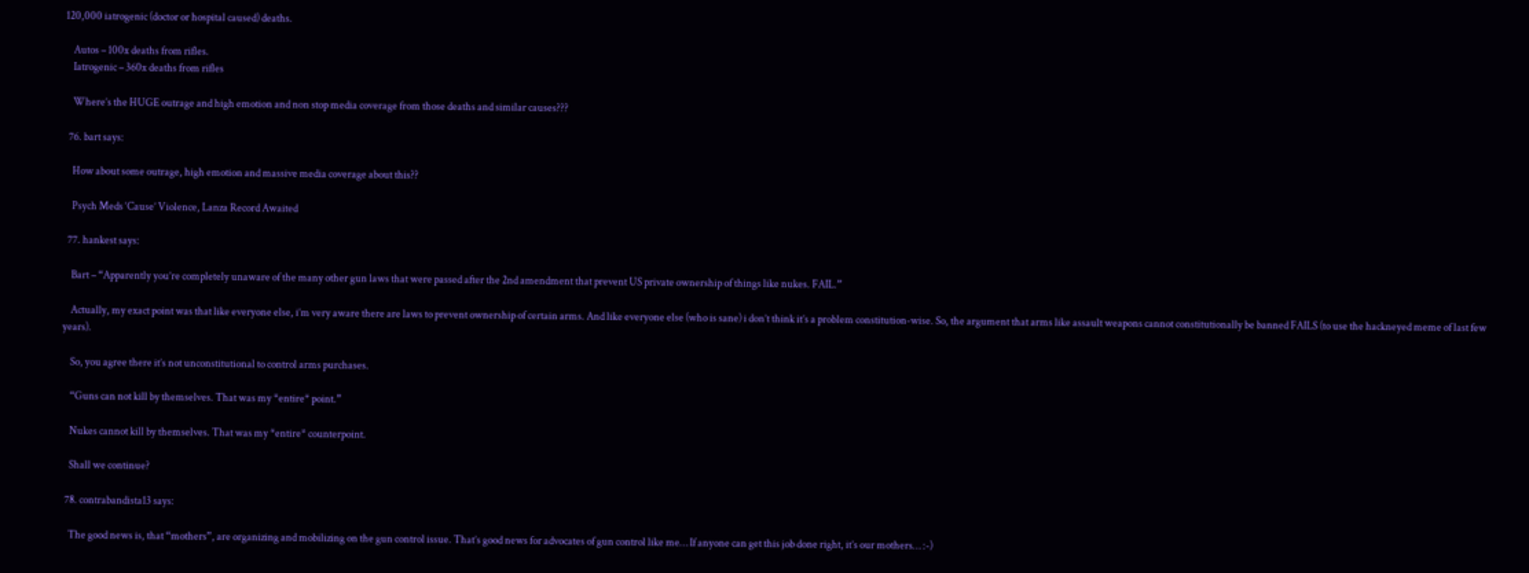120,000 iatrogenic (doctor or hospital caused) deaths.

    Autos – 100x deaths from rifles.
    Iatrogenic – 360x deaths from rifles

    Where’s the HUGE outrage and high emotion and non stop media coverage from those deaths and similar causes???

  76. bart says:

    How about some outrage, high emotion and massive media coverage about this??

    Psych Meds ‘Cause’ Violence, Lanza Record Awaited

  77. hankest says:

    Bart – “Apparently you’re completely unaware of the many other gun laws that were passed after the 2nd amendment that prevent US private ownership of things like nukes. FAIL.”

    Actually, my exact point was that like everyone else, i’m very aware there are laws to prevent ownership of certain arms. And like everyone else (who is sane) i don’t think it’s a problem constitution-wise. So, the argument that arms like assault weapons cannot constitutionally be banned FAILS (to use the hackneyed meme of last few years).

    So, you agree there it’s not unconstitutional to control arms purchases.

    “Guns can not kill by themselves. That was my *entire* point.”

    Nukes cannot kill by themselves. That was my *entire* counterpoint.

    Shall we continue?

  78. contrabandista13 says:

    The good news is, that “mothers”, are organizing and mobilizing on the gun control issue. That’s good news for advocates of gun control like me… If anyone can get this job done right, it’s our mothers… :-)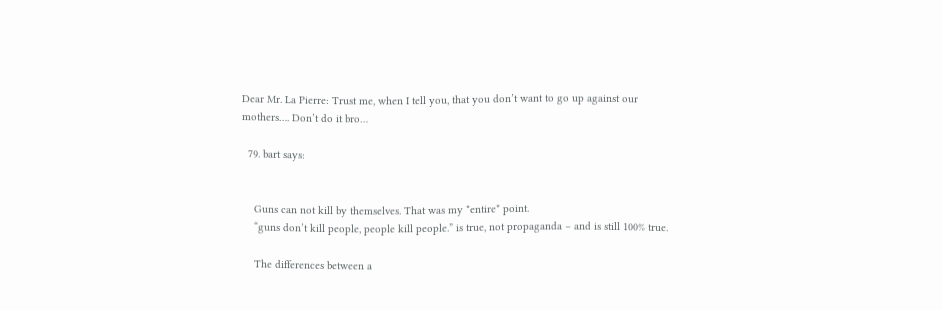Dear Mr. La Pierre: Trust me, when I tell you, that you don’t want to go up against our mothers…. Don’t do it bro…

  79. bart says:


    Guns can not kill by themselves. That was my *entire* point.
    “guns don’t kill people, people kill people.” is true, not propaganda – and is still 100% true.

    The differences between a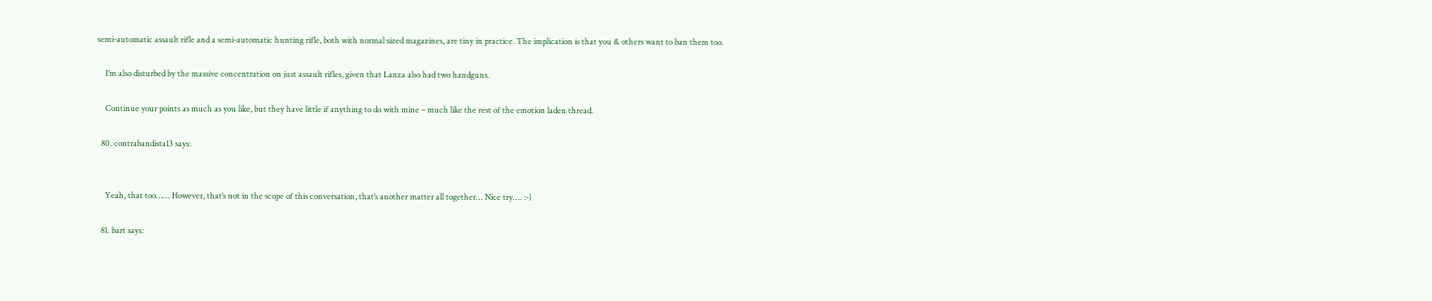semi-automatic assault rifle and a semi-automatic hunting rifle, both with normal sized magazines, are tiny in practice. The implication is that you & others want to ban them too.

    I’m also disturbed by the massive concentration on just assault rifles, given that Lanza also had two handguns.

    Continue your points as much as you like, but they have little if anything to do with mine – much like the rest of the emotion laden thread.

  80. contrabandista13 says:


    Yeah, that too…… However, that’s not in the scope of this conversation, that’s another matter all together… Nice try…. :-)

  81. bart says: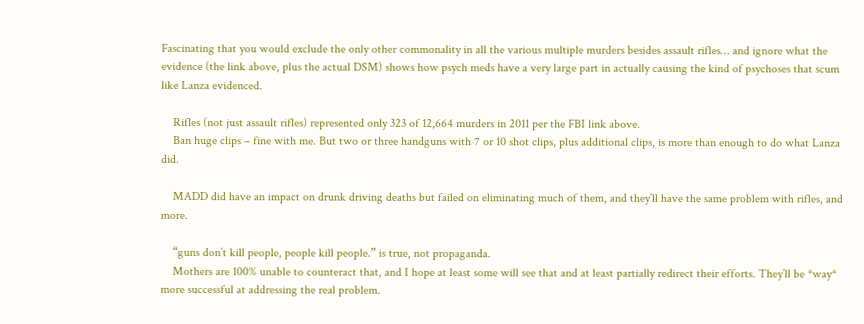Fascinating that you would exclude the only other commonality in all the various multiple murders besides assault rifles… and ignore what the evidence (the link above, plus the actual DSM) shows how psych meds have a very large part in actually causing the kind of psychoses that scum like Lanza evidenced.

    Rifles (not just assault rifles) represented only 323 of 12,664 murders in 2011 per the FBI link above.
    Ban huge clips – fine with me. But two or three handguns with 7 or 10 shot clips, plus additional clips, is more than enough to do what Lanza did.

    MADD did have an impact on drunk driving deaths but failed on eliminating much of them, and they’ll have the same problem with rifles, and more.

    “guns don’t kill people, people kill people.” is true, not propaganda.
    Mothers are 100% unable to counteract that, and I hope at least some will see that and at least partially redirect their efforts. They’ll be *way* more successful at addressing the real problem.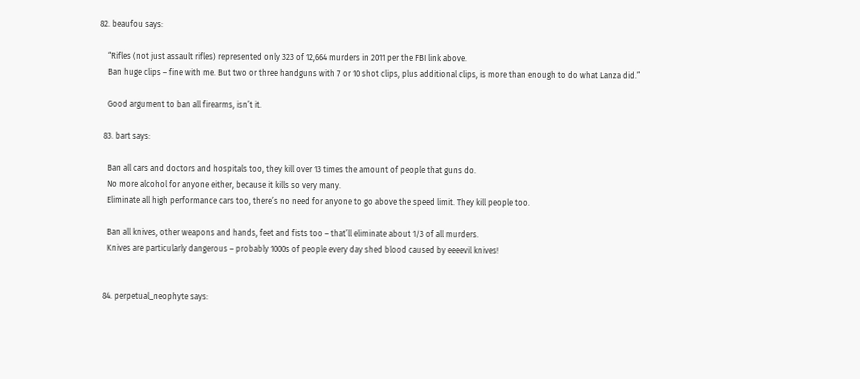82. beaufou says:

    “Rifles (not just assault rifles) represented only 323 of 12,664 murders in 2011 per the FBI link above.
    Ban huge clips – fine with me. But two or three handguns with 7 or 10 shot clips, plus additional clips, is more than enough to do what Lanza did.”

    Good argument to ban all firearms, isn’t it.

  83. bart says:

    Ban all cars and doctors and hospitals too, they kill over 13 times the amount of people that guns do.
    No more alcohol for anyone either, because it kills so very many.
    Eliminate all high performance cars too, there’s no need for anyone to go above the speed limit. They kill people too.

    Ban all knives, other weapons and hands, feet and fists too – that’ll eliminate about 1/3 of all murders.
    Knives are particularly dangerous – probably 1000s of people every day shed blood caused by eeeevil knives!


  84. perpetual_neophyte says: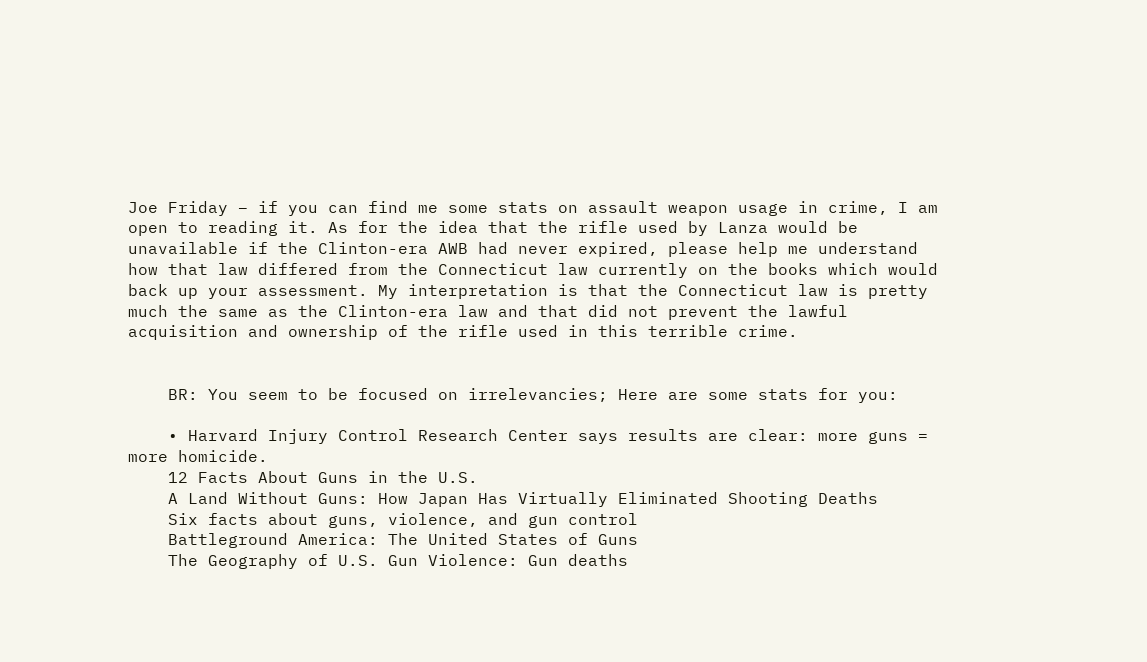Joe Friday – if you can find me some stats on assault weapon usage in crime, I am open to reading it. As for the idea that the rifle used by Lanza would be unavailable if the Clinton-era AWB had never expired, please help me understand how that law differed from the Connecticut law currently on the books which would back up your assessment. My interpretation is that the Connecticut law is pretty much the same as the Clinton-era law and that did not prevent the lawful acquisition and ownership of the rifle used in this terrible crime.


    BR: You seem to be focused on irrelevancies; Here are some stats for you:

    • Harvard Injury Control Research Center says results are clear: more guns = more homicide.
    12 Facts About Guns in the U.S.
    A Land Without Guns: How Japan Has Virtually Eliminated Shooting Deaths
    Six facts about guns, violence, and gun control
    Battleground America: The United States of Guns
    The Geography of U.S. Gun Violence: Gun deaths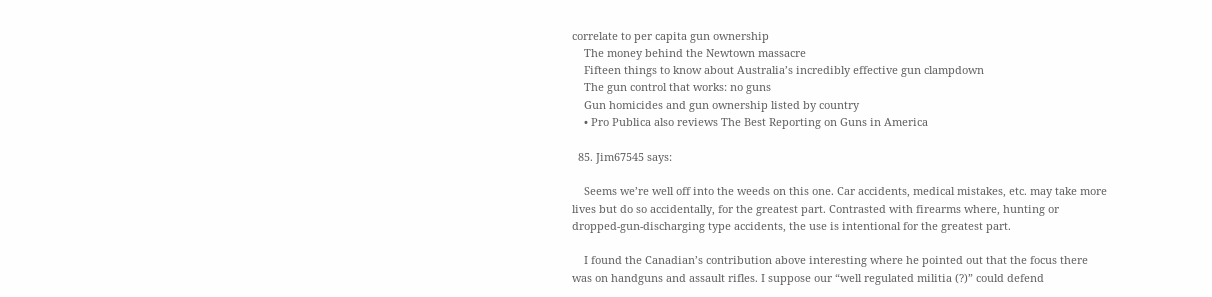correlate to per capita gun ownership
    The money behind the Newtown massacre
    Fifteen things to know about Australia’s incredibly effective gun clampdown
    The gun control that works: no guns
    Gun homicides and gun ownership listed by country
    • Pro Publica also reviews The Best Reporting on Guns in America

  85. Jim67545 says:

    Seems we’re well off into the weeds on this one. Car accidents, medical mistakes, etc. may take more lives but do so accidentally, for the greatest part. Contrasted with firearms where, hunting or dropped-gun-discharging type accidents, the use is intentional for the greatest part.

    I found the Canadian’s contribution above interesting where he pointed out that the focus there was on handguns and assault rifles. I suppose our “well regulated militia (?)” could defend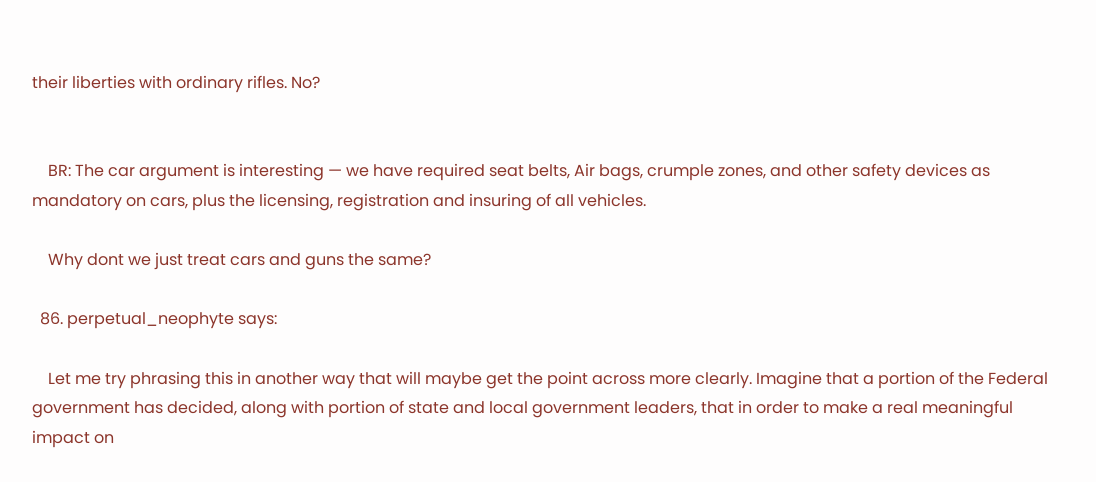their liberties with ordinary rifles. No?


    BR: The car argument is interesting — we have required seat belts, Air bags, crumple zones, and other safety devices as mandatory on cars, plus the licensing, registration and insuring of all vehicles.

    Why dont we just treat cars and guns the same?

  86. perpetual_neophyte says:

    Let me try phrasing this in another way that will maybe get the point across more clearly. Imagine that a portion of the Federal government has decided, along with portion of state and local government leaders, that in order to make a real meaningful impact on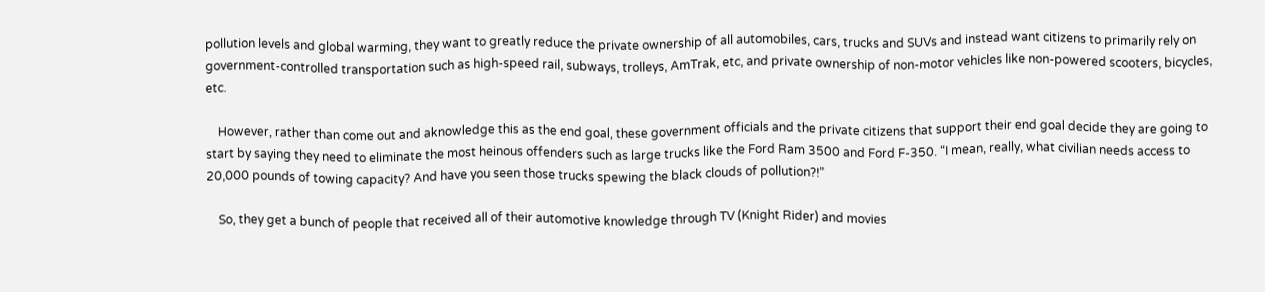pollution levels and global warming, they want to greatly reduce the private ownership of all automobiles, cars, trucks and SUVs and instead want citizens to primarily rely on government-controlled transportation such as high-speed rail, subways, trolleys, AmTrak, etc, and private ownership of non-motor vehicles like non-powered scooters, bicycles, etc.

    However, rather than come out and aknowledge this as the end goal, these government officials and the private citizens that support their end goal decide they are going to start by saying they need to eliminate the most heinous offenders such as large trucks like the Ford Ram 3500 and Ford F-350. “I mean, really, what civilian needs access to 20,000 pounds of towing capacity? And have you seen those trucks spewing the black clouds of pollution?!”

    So, they get a bunch of people that received all of their automotive knowledge through TV (Knight Rider) and movies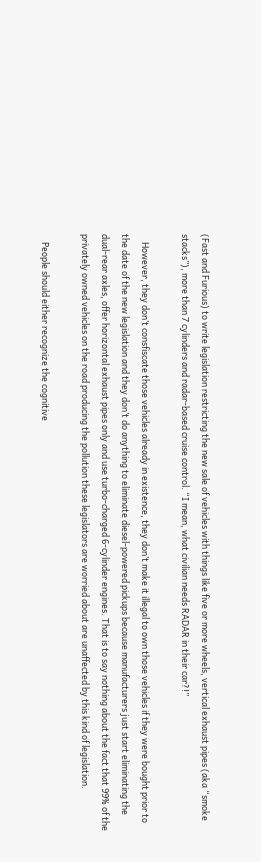(Fast and Furious) to write legislation restricting the new sale of vehicles with things like five or more wheels, vertical exhaust pipes (aka “smoke stacks”), more than 7 cylinders and radar-based cruise control. “I mean, what civilian needs RADAR in their car?!”

    However, they don’t consfiscate those vehicles already in existence, they don’t make it illegal to own those vehicles if they were bought prior to the date of the new legislation and they don’t do anything to eliminate diesel-powered pickups because manufacturers just start eliminating the dual-rear axles, offer horizontal exhaust pipes only and use turbo-charged 6-cylinder engines. That is to say nothing about the fact that 99% of the privately owned vehicles on the road producing the pollution these legislators are worried about are unaffected by this kind of legislation.

    People should either recognize the cognitive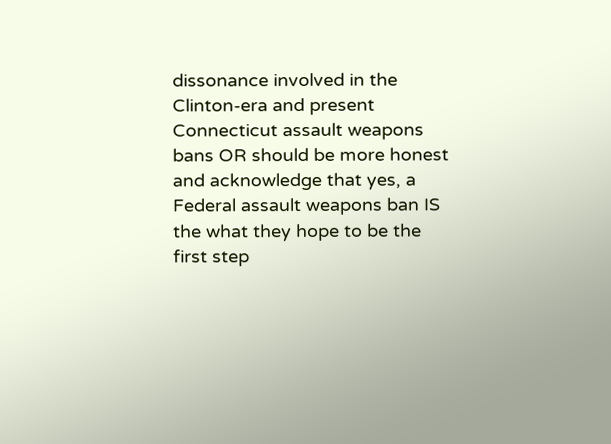dissonance involved in the Clinton-era and present Connecticut assault weapons bans OR should be more honest and acknowledge that yes, a Federal assault weapons ban IS the what they hope to be the first step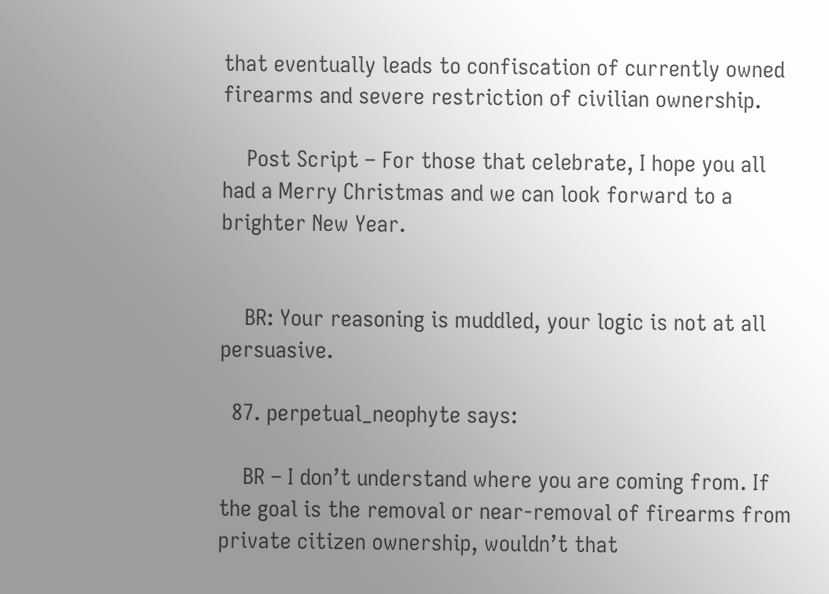that eventually leads to confiscation of currently owned firearms and severe restriction of civilian ownership.

    Post Script – For those that celebrate, I hope you all had a Merry Christmas and we can look forward to a brighter New Year.


    BR: Your reasoning is muddled, your logic is not at all persuasive.

  87. perpetual_neophyte says:

    BR – I don’t understand where you are coming from. If the goal is the removal or near-removal of firearms from private citizen ownership, wouldn’t that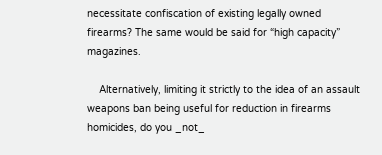necessitate confiscation of existing legally owned firearms? The same would be said for “high capacity” magazines.

    Alternatively, limiting it strictly to the idea of an assault weapons ban being useful for reduction in firearms homicides, do you _not_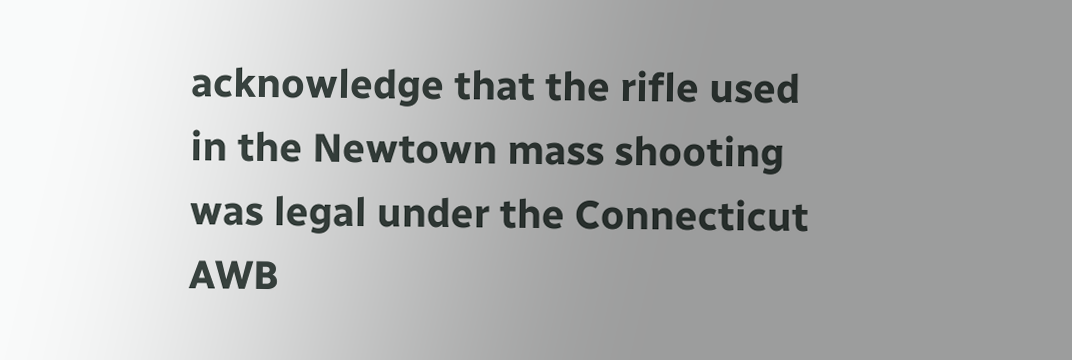acknowledge that the rifle used in the Newtown mass shooting was legal under the Connecticut AWB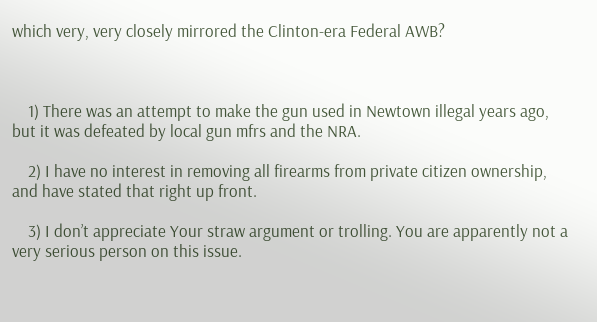which very, very closely mirrored the Clinton-era Federal AWB?



    1) There was an attempt to make the gun used in Newtown illegal years ago, but it was defeated by local gun mfrs and the NRA.

    2) I have no interest in removing all firearms from private citizen ownership, and have stated that right up front.

    3) I don’t appreciate Your straw argument or trolling. You are apparently not a very serious person on this issue.